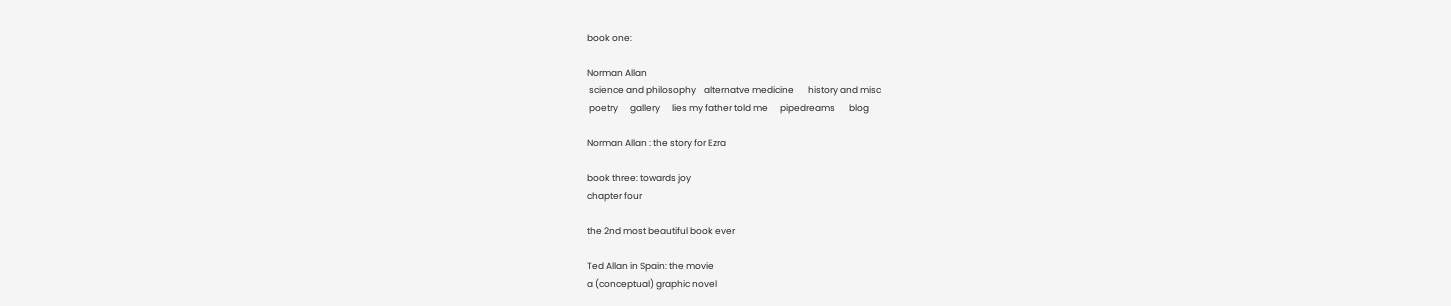book one:

Norman Allan
 science and philosophy    alternatve medicine       history and misc
 poetry      gallery      lies my father told me      pipedreams       blog

Norman Allan : the story for Ezra

book three: towards joy
chapter four

the 2nd most beautiful book ever

Ted Allan in Spain: the movie
a (conceptual) graphic novel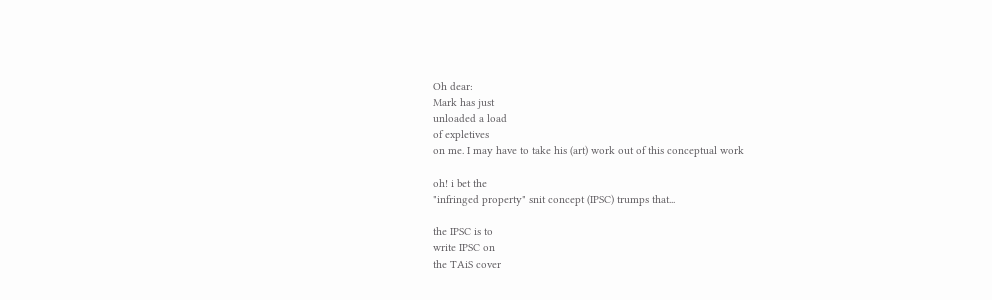Oh dear:
Mark has just
unloaded a load
of expletives
on me. I may have to take his (art) work out of this conceptual work

oh! i bet the
"infringed property" snit concept (IPSC) trumps that...

the IPSC is to
write IPSC on
the TAiS cover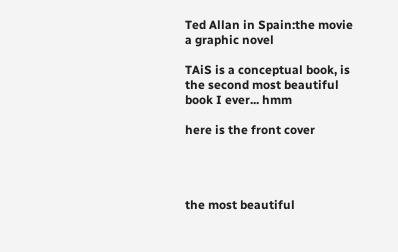Ted Allan in Spain:the movie
a graphic novel

TAiS is a conceptual book, is the second most beautiful book I ever... hmm

here is the front cover




the most beautiful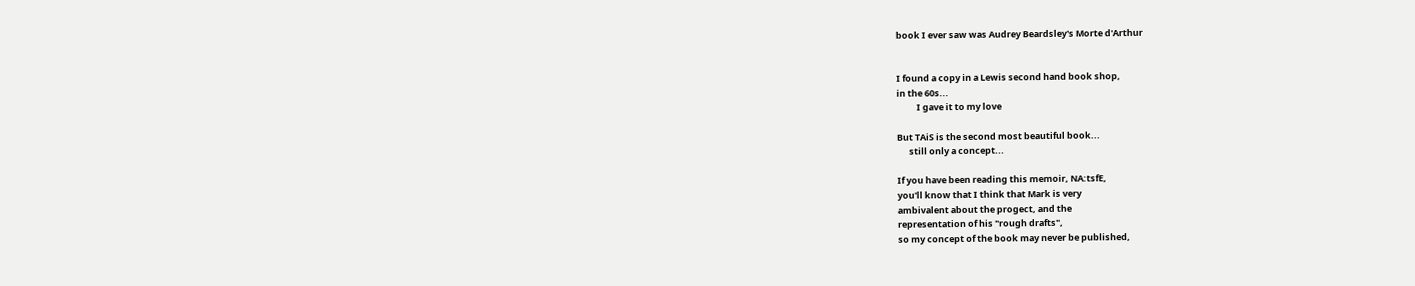book I ever saw was Audrey Beardsley's Morte d'Arthur


I found a copy in a Lewis second hand book shop,
in the 60s...
          I gave it to my love

But TAiS is the second most beautiful book...
      still only a concept...

If you have been reading this memoir, NA:tsfE,
you'll know that I think that Mark is very
ambivalent about the progect, and the
representation of his "rough drafts",
so my concept of the book may never be published,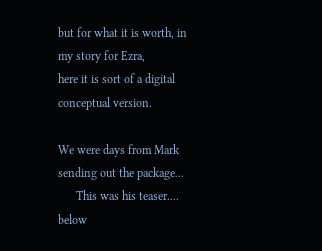but for what it is worth, in my story for Ezra,
here it is sort of a digital conceptual version.

We were days from Mark sending out the package...
      This was his teaser.... below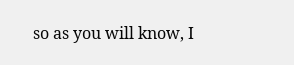so as you will know, I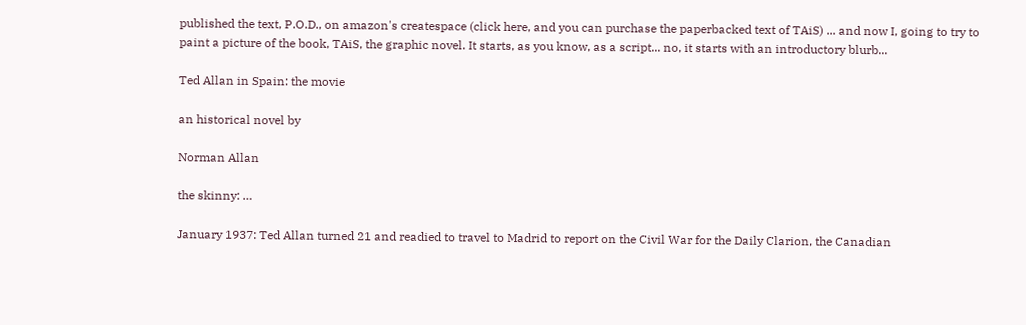published the text, P.O.D., on amazon's createspace (click here, and you can purchase the paperbacked text of TAiS) ... and now I, going to try to paint a picture of the book, TAiS, the graphic novel. It starts, as you know, as a script... no, it starts with an introductory blurb...

Ted Allan in Spain: the movie

an historical novel by

Norman Allan

the skinny: …

January 1937: Ted Allan turned 21 and readied to travel to Madrid to report on the Civil War for the Daily Clarion, the Canadian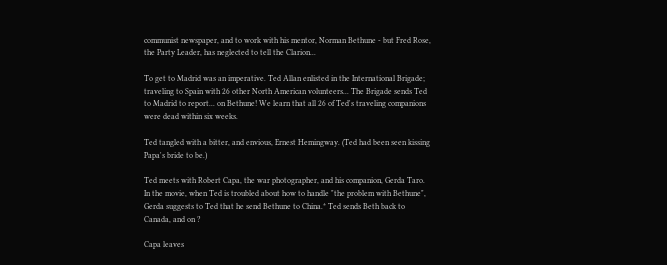communist newspaper, and to work with his mentor, Norman Bethune - but Fred Rose, the Party Leader, has neglected to tell the Clarion...

To get to Madrid was an imperative. Ted Allan enlisted in the International Brigade; traveling to Spain with 26 other North American volunteers... The Brigade sends Ted to Madrid to report... on Bethune! We learn that all 26 of Ted's traveling companions were dead within six weeks.

Ted tangled with a bitter, and envious, Ernest Hemingway. (Ted had been seen kissing Papa's bride to be.)

Ted meets with Robert Capa, the war photographer, and his companion, Gerda Taro. In the movie, when Ted is troubled about how to handle "the problem with Bethune", Gerda suggests to Ted that he send Bethune to China.* Ted sends Beth back to Canada, and on ?

Capa leaves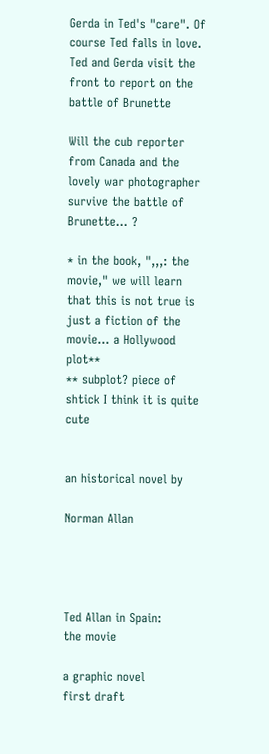Gerda in Ted's "care". Of course Ted falls in love. Ted and Gerda visit the front to report on the battle of Brunette

Will the cub reporter from Canada and the lovely war photographer survive the battle of Brunette... ?

* in the book, ",,,: the movie," we will learn that this is not true is just a fiction of the movie… a Hollywood plot**
** subplot? piece of shtick I think it is quite cute


an historical novel by

Norman Allan




Ted Allan in Spain:
the movie

a graphic novel
first draft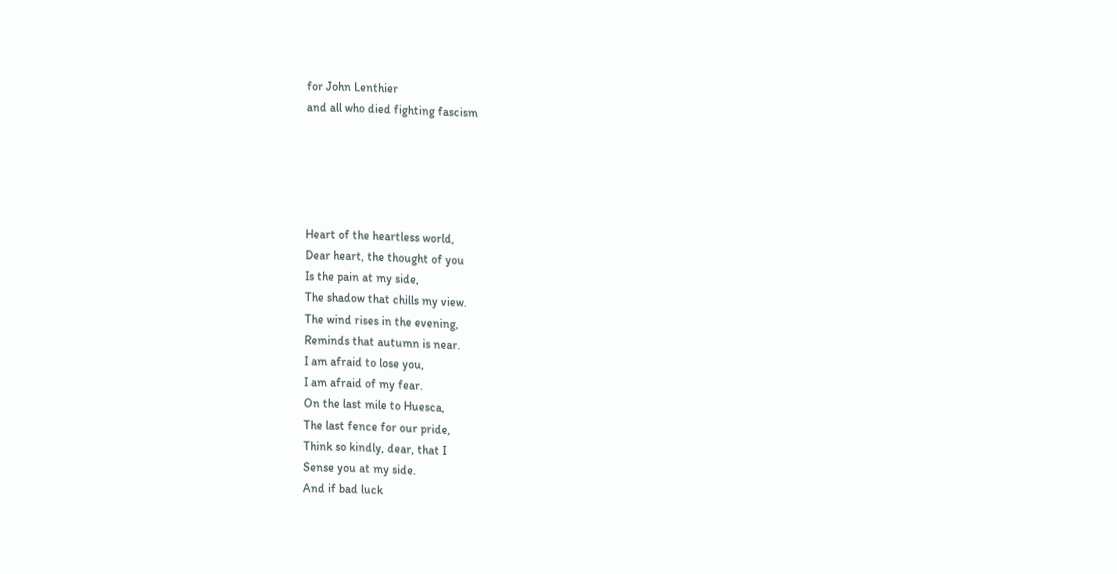for John Lenthier
and all who died fighting fascism





Heart of the heartless world,
Dear heart, the thought of you
Is the pain at my side,
The shadow that chills my view.
The wind rises in the evening,
Reminds that autumn is near.
I am afraid to lose you,
I am afraid of my fear.
On the last mile to Huesca,
The last fence for our pride,
Think so kindly, dear, that I
Sense you at my side.
And if bad luck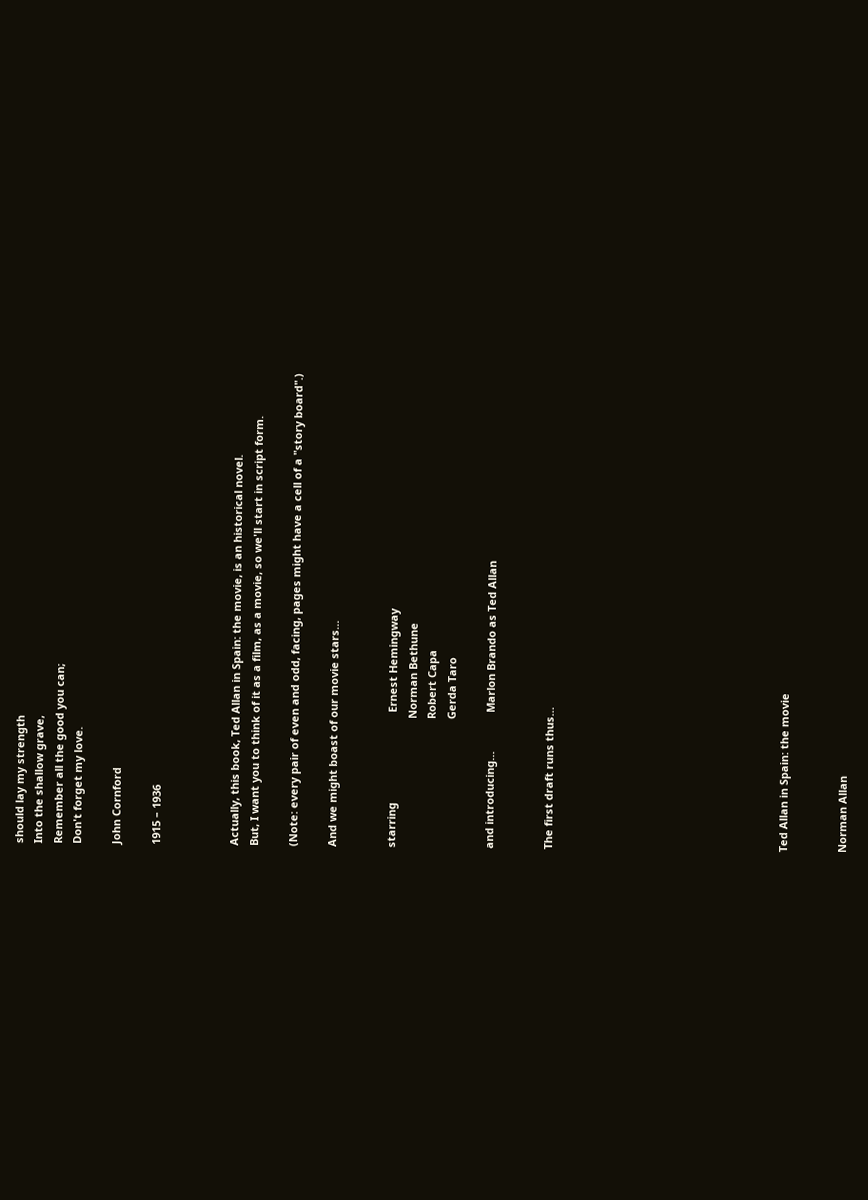should lay my strength
Into the shallow grave,
Remember all the good you can;
Don't forget my love.

John Cornford

1915 – 1936



Actually, this book, Ted Allan in Spain: the movie, is an historical novel.
But, I want you to think of it as a film, as a movie, so we'll start in script form.

(Note: every pair of even and odd, facing, pages might have a cell of a "story board".)

And we might boast of our movie stars…


starring                              Ernest Hemingway
                                           Norman Bethune
                                           Robert Capa
                                           Gerda Taro

and introducing…             Marlon Brando as Ted Allan


The first draft runs thus…











Ted Allan in Spain: the movie


Norman Allan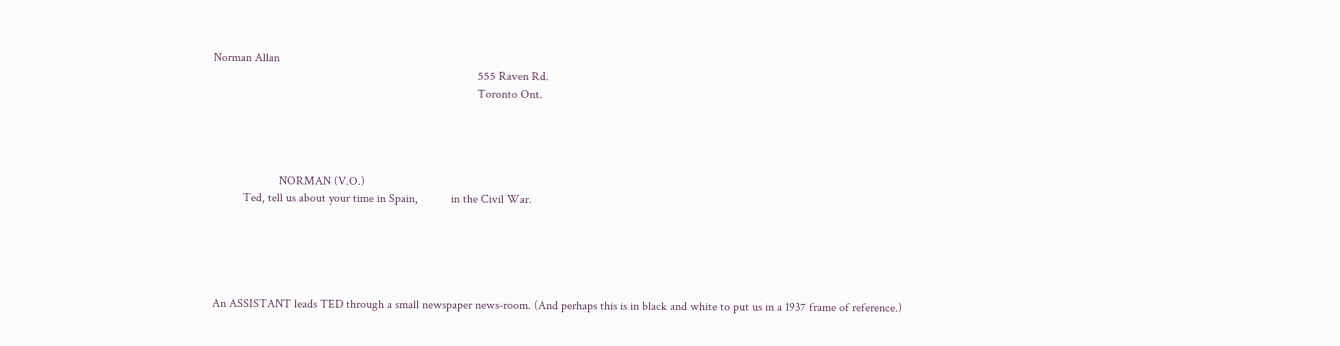Norman Allan
                                                                                        555 Raven Rd.
                                                                                        Toronto Ont.




                      NORMAN (V.O.)
          Ted, tell us about your time in Spain,           in the Civil War.





An ASSISTANT leads TED through a small newspaper news-room. (And perhaps this is in black and white to put us in a 1937 frame of reference.)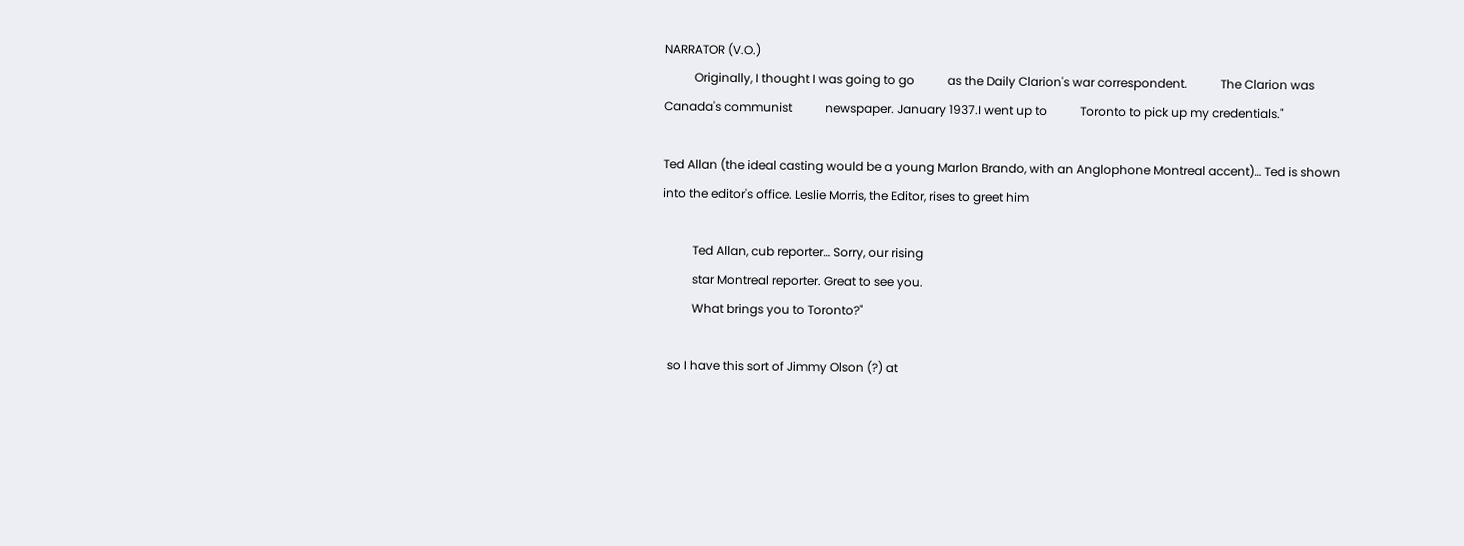NARRATOR (V.O.)
          Originally, I thought I was going to go           as the Daily Clarion's war correspondent.           The Clarion was Canada's communist           newspaper. January 1937.I went up to           Toronto to pick up my credentials."

Ted Allan (the ideal casting would be a young Marlon Brando, with an Anglophone Montreal accent)… Ted is shown into the editor's office. Leslie Morris, the Editor, rises to greet him

          Ted Allan, cub reporter… Sorry, our rising
          star Montreal reporter. Great to see you.
          What brings you to Toronto?"

  so I have this sort of Jimmy Olson (?) at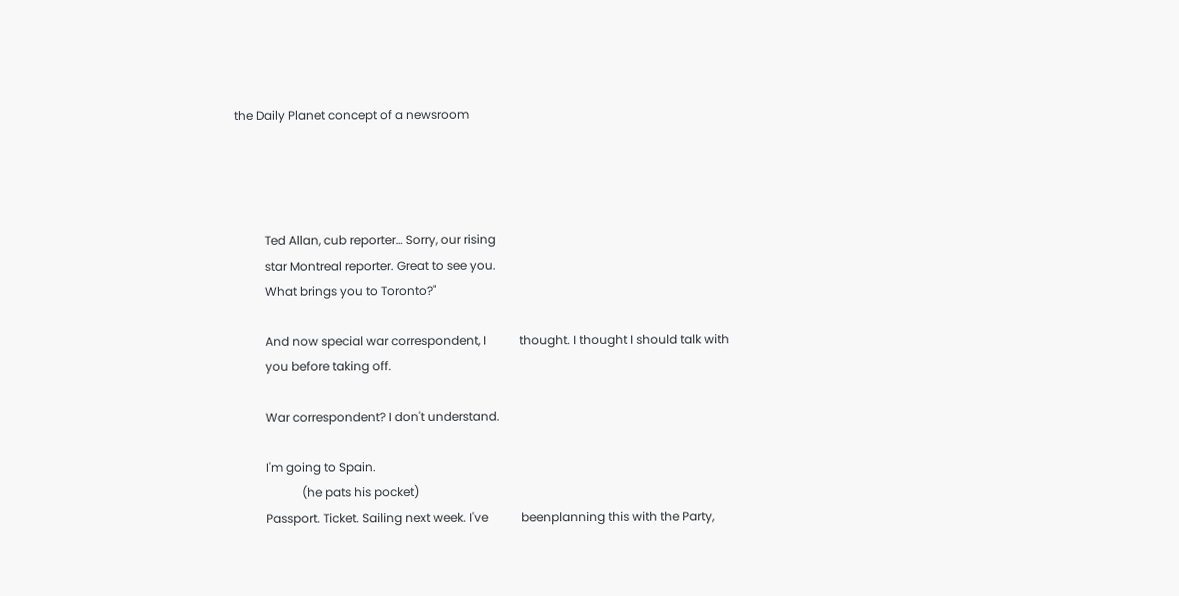the Daily Planet concept of a newsroom




          Ted Allan, cub reporter… Sorry, our rising
          star Montreal reporter. Great to see you.
          What brings you to Toronto?"

          And now special war correspondent, I           thought. I thought I should talk with
          you before taking off.

          War correspondent? I don't understand.

          I'm going to Spain.
                      (he pats his pocket)
          Passport. Ticket. Sailing next week. I've           beenplanning this with the Party,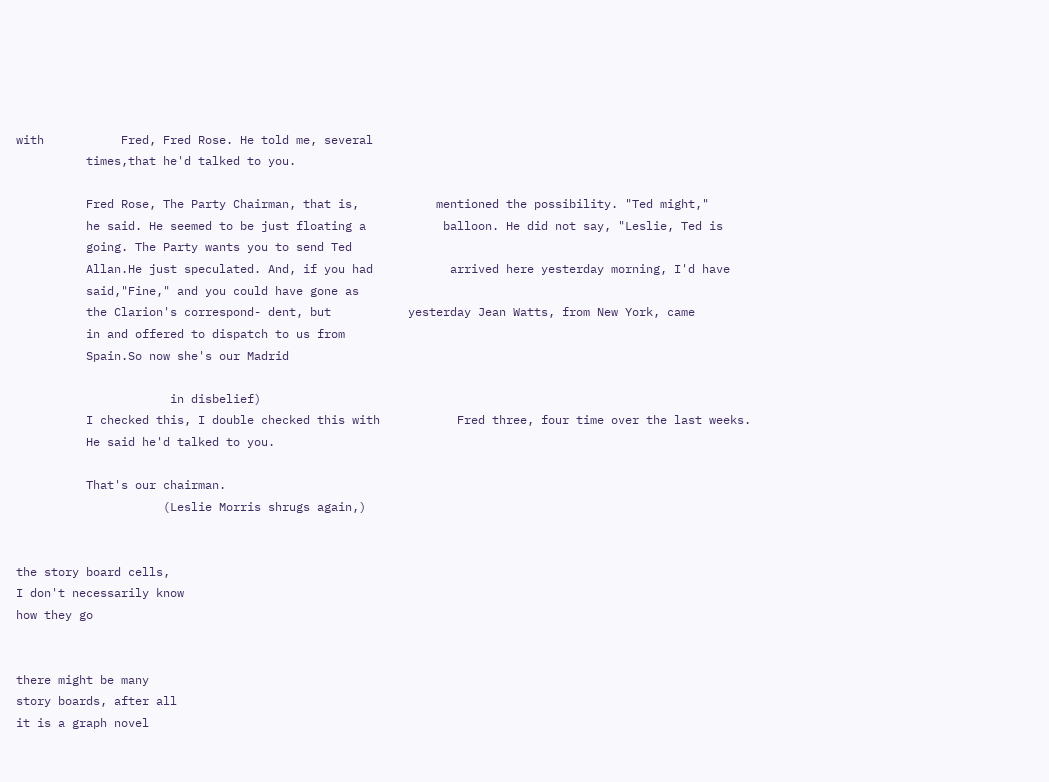with           Fred, Fred Rose. He told me, several
          times,that he'd talked to you.

          Fred Rose, The Party Chairman, that is,           mentioned the possibility. "Ted might,"
          he said. He seemed to be just floating a           balloon. He did not say, "Leslie, Ted is
          going. The Party wants you to send Ted
          Allan.He just speculated. And, if you had           arrived here yesterday morning, I'd have
          said,"Fine," and you could have gone as
          the Clarion's correspond- dent, but           yesterday Jean Watts, from New York, came
          in and offered to dispatch to us from
          Spain.So now she's our Madrid

                      in disbelief)
          I checked this, I double checked this with           Fred three, four time over the last weeks.
          He said he'd talked to you.

          That's our chairman.
                     (Leslie Morris shrugs again,)


the story board cells,
I don't necessarily know
how they go


there might be many
story boards, after all
it is a graph novel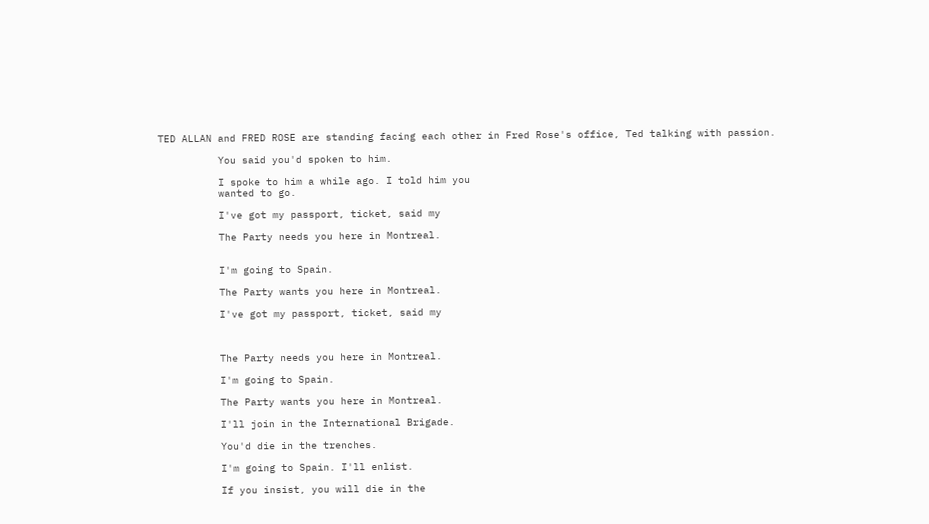TED ALLAN and FRED ROSE are standing facing each other in Fred Rose's office, Ted talking with passion.

          You said you'd spoken to him.

          I spoke to him a while ago. I told him you
          wanted to go.

          I've got my passport, ticket, said my

          The Party needs you here in Montreal.


          I'm going to Spain.

          The Party wants you here in Montreal.

          I've got my passport, ticket, said my



          The Party needs you here in Montreal.

          I'm going to Spain.

          The Party wants you here in Montreal.

          I'll join in the International Brigade.

          You'd die in the trenches.

          I'm going to Spain. I'll enlist.

          If you insist, you will die in the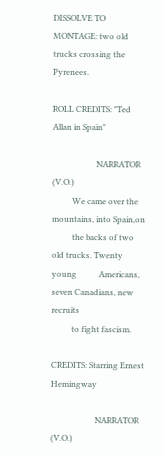DISSOLVE TO MONTAGE: two old trucks crossing the Pyrenees.

ROLL CREDITS: "Ted Allan in Spain"

                      NARRATOR (V.O.)
          We came over the mountains, into Spain,on
          the backs of two old trucks. Twenty young           Americans, seven Canadians, new recruits
          to fight fascism.

CREDITS: Starring Ernest Hemingway

                      NARRATOR (V.O.)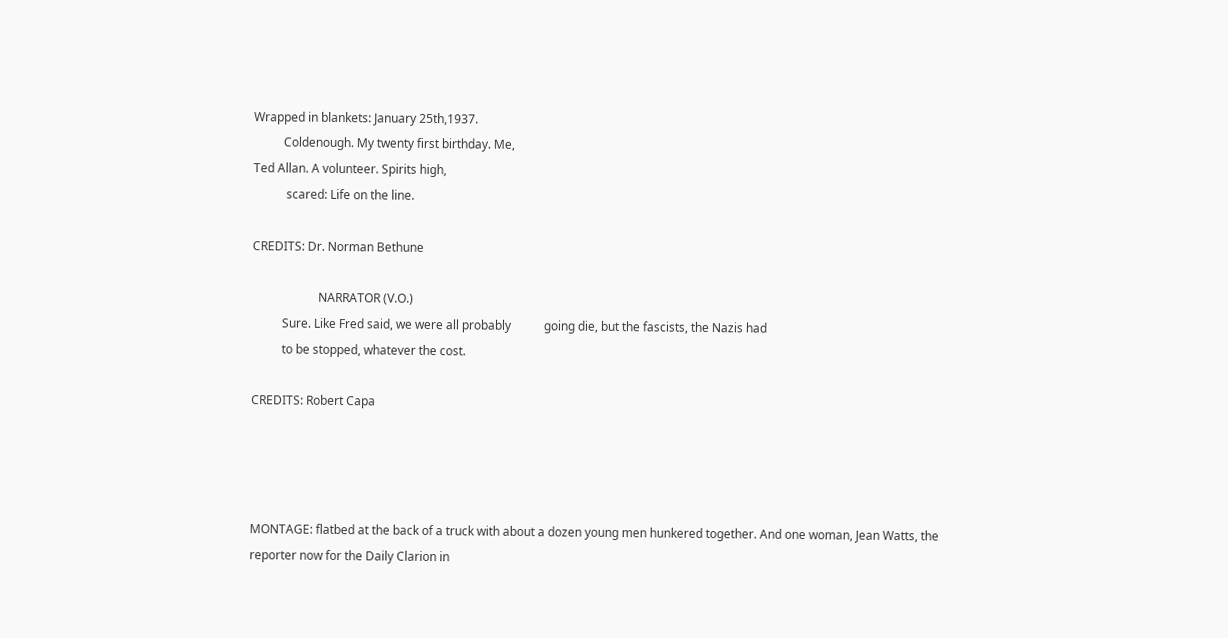Wrapped in blankets: January 25th,1937.
          Coldenough. My twenty first birthday. Me,
Ted Allan. A volunteer. Spirits high,
           scared: Life on the line.

CREDITS: Dr. Norman Bethune

                      NARRATOR (V.O.)
          Sure. Like Fred said, we were all probably           going die, but the fascists, the Nazis had
          to be stopped, whatever the cost.

CREDITS: Robert Capa




MONTAGE: flatbed at the back of a truck with about a dozen young men hunkered together. And one woman, Jean Watts, the reporter now for the Daily Clarion in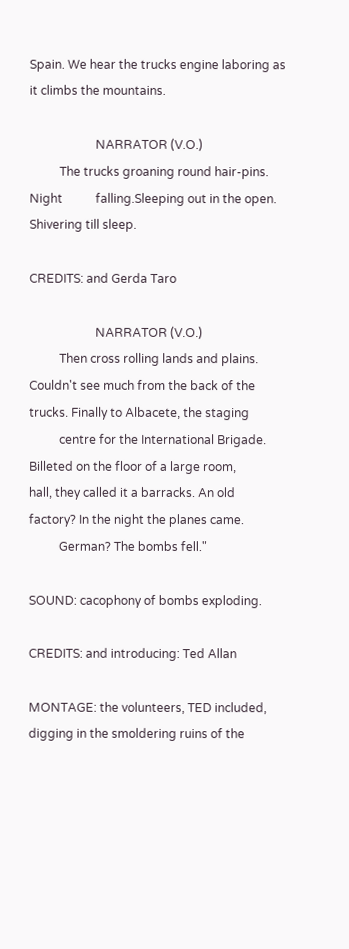Spain. We hear the trucks engine laboring as it climbs the mountains.

                      NARRATOR (V.O.)
          The trucks groaning round hair-pins. Night           falling.Sleeping out in the open.           Shivering till sleep.

CREDITS: and Gerda Taro

                      NARRATOR (V.O.)
          Then cross rolling lands and plains.           Couldn't see much from the back of the           trucks. Finally to Albacete, the staging
          centre for the International Brigade.           Billeted on the floor of a large room,           hall, they called it a barracks. An old           factory? In the night the planes came.
          German? The bombs fell."

SOUND: cacophony of bombs exploding.

CREDITS: and introducing: Ted Allan

MONTAGE: the volunteers, TED included, digging in the smoldering ruins of the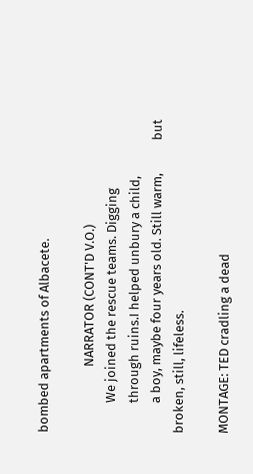bombed apartments of Albacete.

                      NARRATOR (CONT'D V.O.)
          We joined the rescue teams. Digging
          through ruins.I helped unbury a child,
          a boy, maybe four years old. Still warm,           but broken, still, lifeless.

MONTAGE: TED cradling a dead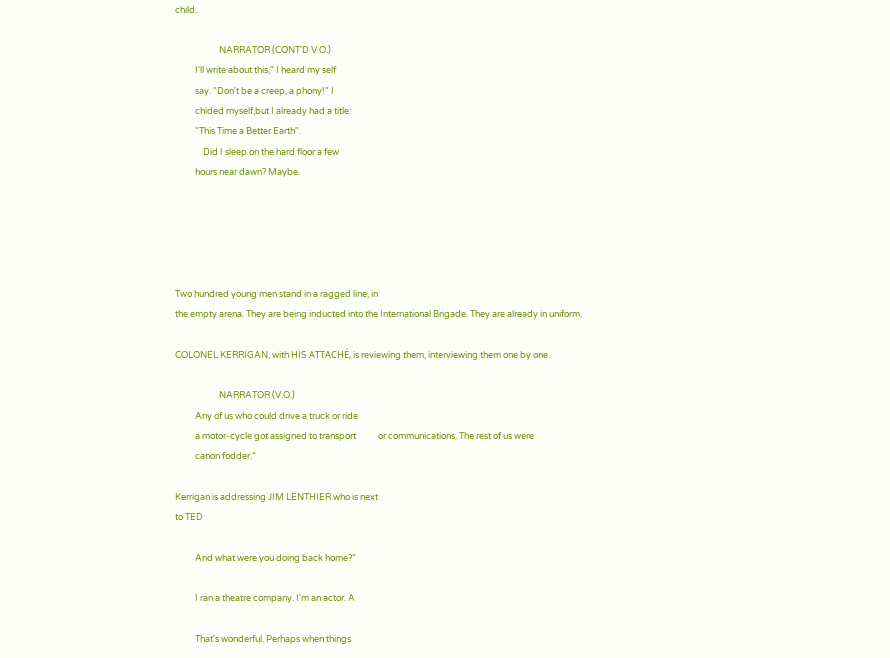child.

                      NARRATOR (CONT'D V.O.)
          I'll write about this," I heard my self
          say. "Don't be a creep, a phony!" I
          chided myself,but I already had a title:
          "This Time a Better Earth".
              Did I sleep on the hard floor a few
          hours near dawn? Maybe.





Two hundred young men stand in a ragged line, in
the empty arena. They are being inducted into the International Brigade. They are already in uniform.

COLONEL KERRIGAN, with HIS ATTACHÉ, is reviewing them, interviewing them one by one.

                      NARRATOR (V.O.)
          Any of us who could drive a truck or ride
          a motor-cycle got assigned to transport           or communications. The rest of us were
          canon fodder."

Kerrigan is addressing JIM LENTHIER who is next
to TED

          And what were you doing back home?"

          I ran a theatre company. I'm an actor. A

          That's wonderful. Perhaps when things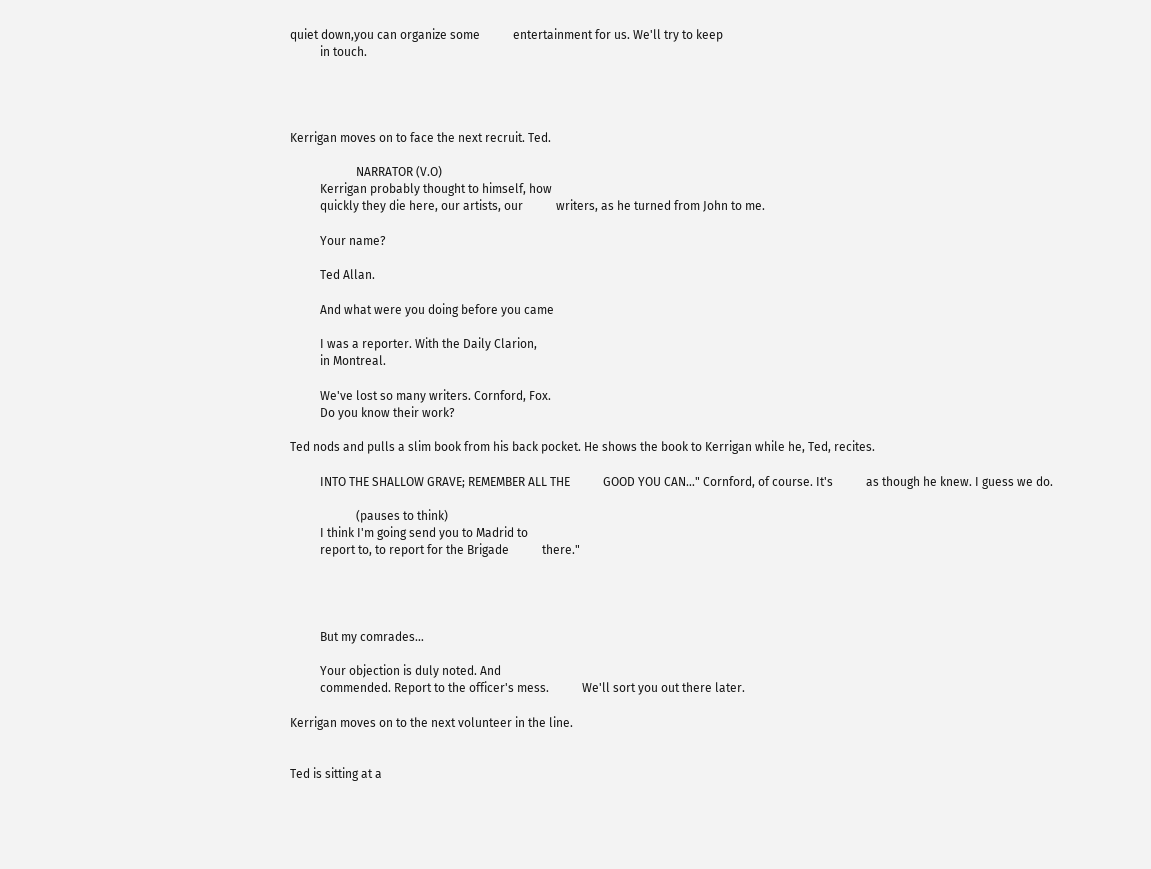quiet down,you can organize some           entertainment for us. We'll try to keep
          in touch.




Kerrigan moves on to face the next recruit. Ted.

                      NARRATOR (V.O)
          Kerrigan probably thought to himself, how
          quickly they die here, our artists, our           writers, as he turned from John to me.

          Your name?

          Ted Allan.

          And what were you doing before you came

          I was a reporter. With the Daily Clarion,
          in Montreal.

          We've lost so many writers. Cornford, Fox.
          Do you know their work?

Ted nods and pulls a slim book from his back pocket. He shows the book to Kerrigan while he, Ted, recites.

          INTO THE SHALLOW GRAVE; REMEMBER ALL THE           GOOD YOU CAN…" Cornford, of course. It's           as though he knew. I guess we do.

                      (pauses to think)
          I think I'm going send you to Madrid to
          report to, to report for the Brigade           there."




          But my comrades…

          Your objection is duly noted. And
          commended. Report to the officer's mess.           We'll sort you out there later.

Kerrigan moves on to the next volunteer in the line.


Ted is sitting at a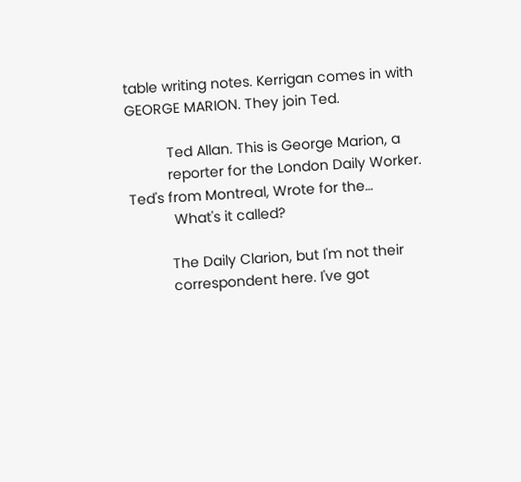table writing notes. Kerrigan comes in with GEORGE MARION. They join Ted.

          Ted Allan. This is George Marion, a
          reporter for the London Daily Worker.           Ted's from Montreal, Wrote for the…
           What's it called?

          The Daily Clarion, but I'm not their
          correspondent here. I've got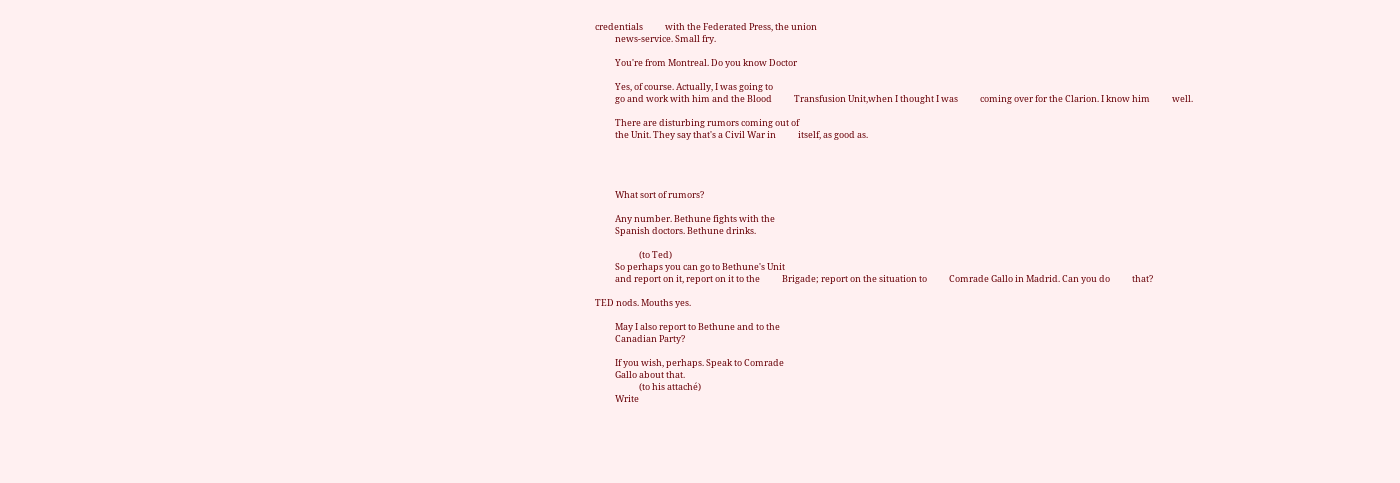credentials           with the Federated Press, the union
          news-service. Small fry.

          You're from Montreal. Do you know Doctor

          Yes, of course. Actually, I was going to
          go and work with him and the Blood           Transfusion Unit,when I thought I was           coming over for the Clarion. I know him           well.

          There are disturbing rumors coming out of
          the Unit. They say that's a Civil War in           itself, as good as.




          What sort of rumors?

          Any number. Bethune fights with the
          Spanish doctors. Bethune drinks.

                      (to Ted)
          So perhaps you can go to Bethune's Unit
          and report on it, report on it to the           Brigade; report on the situation to           Comrade Gallo in Madrid. Can you do           that?

TED nods. Mouths yes.

          May I also report to Bethune and to the
          Canadian Party?

          If you wish, perhaps. Speak to Comrade
          Gallo about that.
                      (to his attaché)
          Write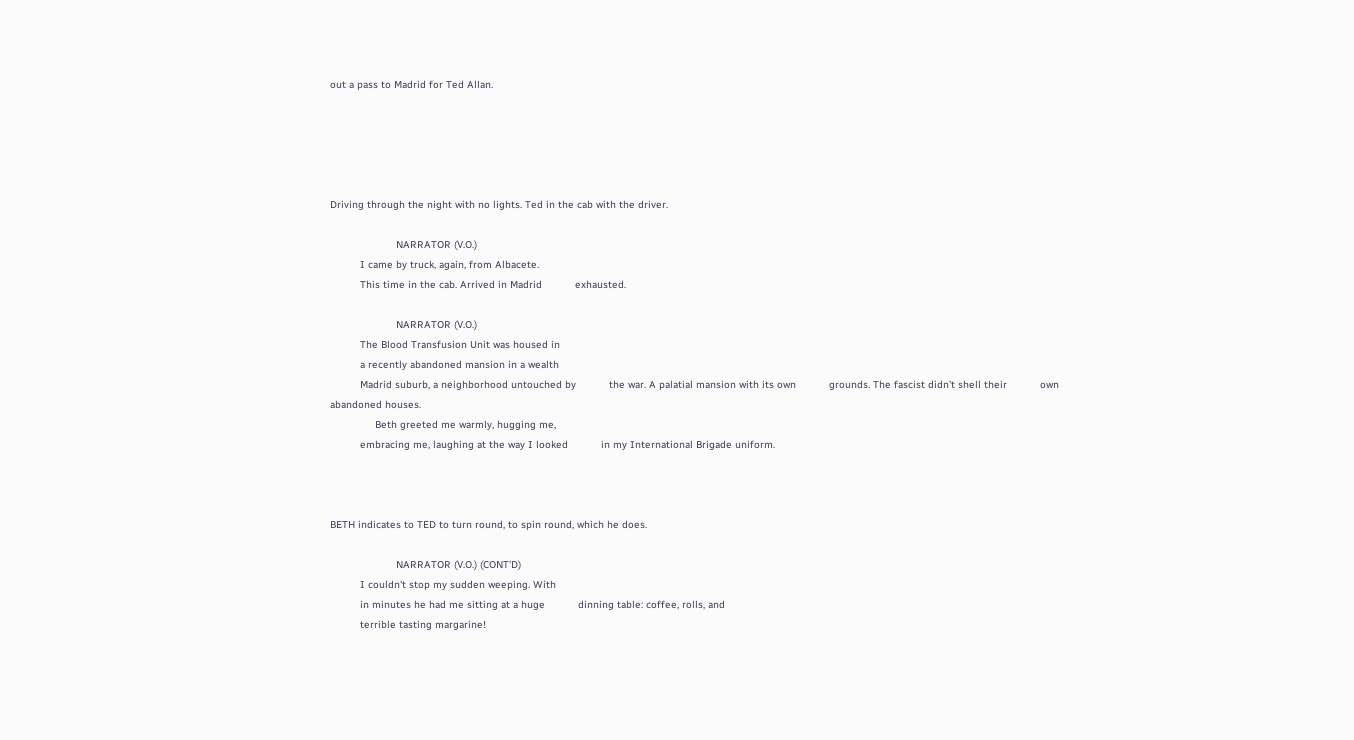out a pass to Madrid for Ted Allan.





Driving through the night with no lights. Ted in the cab with the driver.

                      NARRATOR (V.O.)
          I came by truck, again, from Albacete.
          This time in the cab. Arrived in Madrid           exhausted.

                      NARRATOR (V.O.)
          The Blood Transfusion Unit was housed in
          a recently abandoned mansion in a wealth
          Madrid suburb, a neighborhood untouched by           the war. A palatial mansion with its own           grounds. The fascist didn't shell their           own abandoned houses.
               Beth greeted me warmly, hugging me,
          embracing me, laughing at the way I looked           in my International Brigade uniform.



BETH indicates to TED to turn round, to spin round, which he does.

                      NARRATOR (V.O.) (CONT'D)
          I couldn't stop my sudden weeping. With
          in minutes he had me sitting at a huge           dinning table: coffee, rolls, and
          terrible tasting margarine!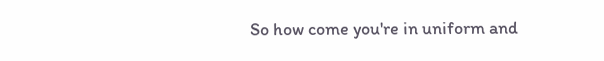So how come you're in uniform and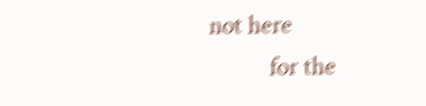not here
          for the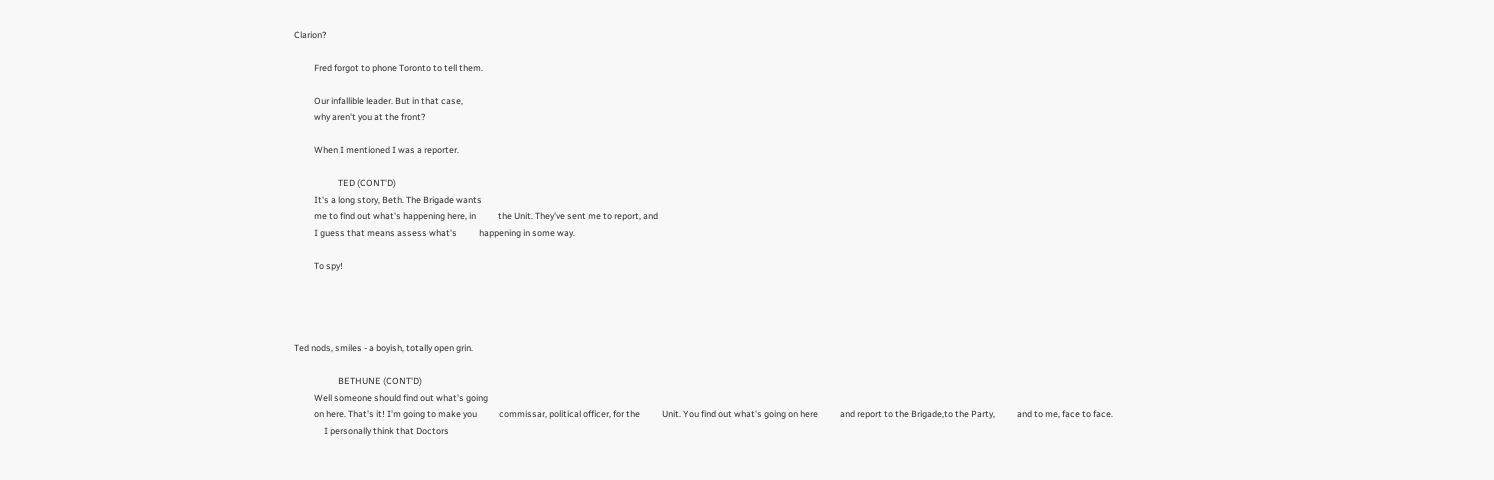Clarion?

          Fred forgot to phone Toronto to tell them.

          Our infallible leader. But in that case,
          why aren't you at the front?

          When I mentioned I was a reporter.

                      TED (CONT'D)
          It's a long story, Beth. The Brigade wants
          me to find out what's happening here, in           the Unit. They've sent me to report, and
          I guess that means assess what's           happening in some way.

          To spy!




Ted nods, smiles - a boyish, totally open grin.

                      BETHUNE (CONT'D)
          Well someone should find out what's going
          on here. That's it! I'm going to make you           commissar, political officer, for the           Unit. You find out what's going on here           and report to the Brigade,to the Party,           and to me, face to face.
               I personally think that Doctors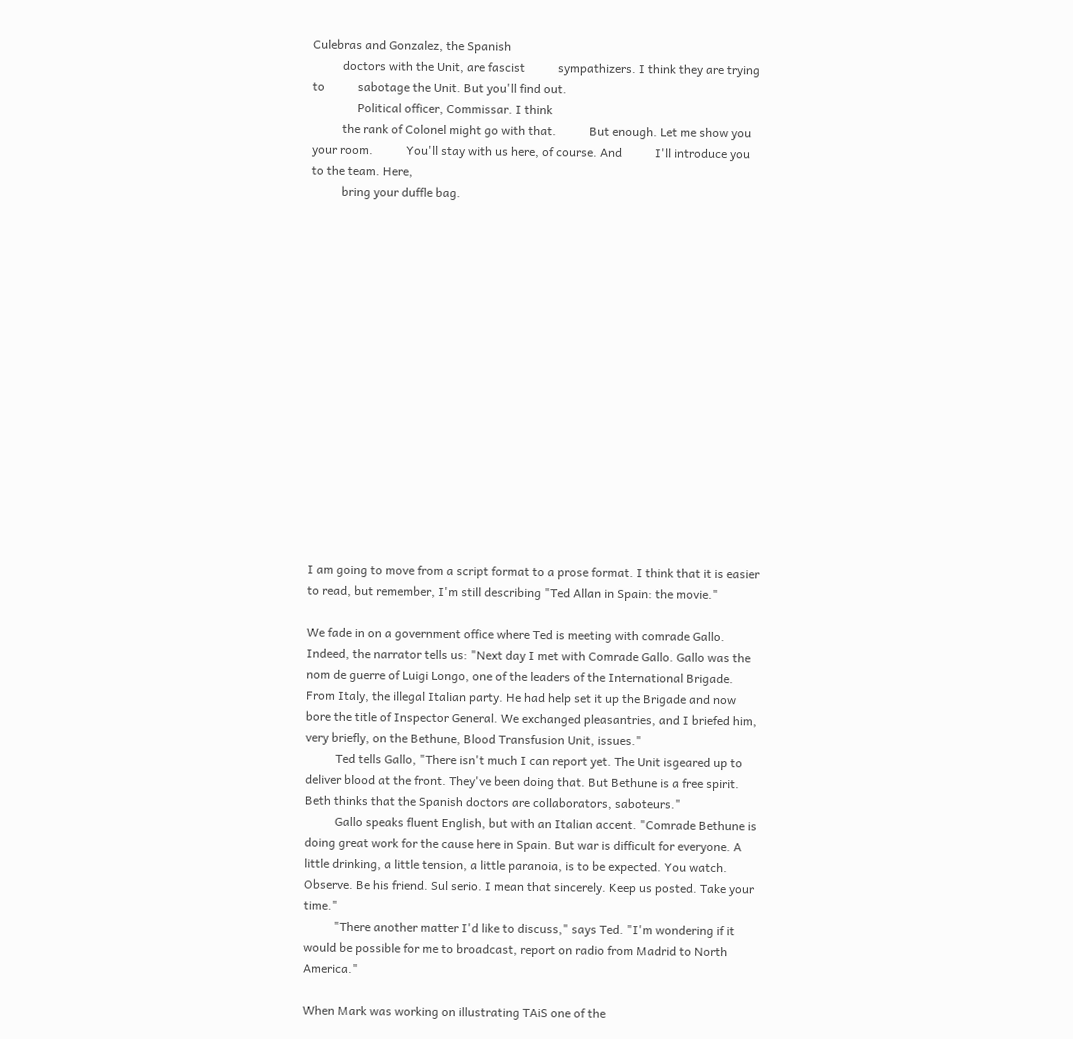Culebras and Gonzalez, the Spanish
          doctors with the Unit, are fascist           sympathizers. I think they are trying to           sabotage the Unit. But you'll find out.
               Political officer, Commissar. I think
          the rank of Colonel might go with that.           But enough. Let me show you your room.           You'll stay with us here, of course. And           I'll introduce you to the team. Here,
          bring your duffle bag.

















I am going to move from a script format to a prose format. I think that it is easier to read, but remember, I'm still describing "Ted Allan in Spain: the movie."

We fade in on a government office where Ted is meeting with comrade Gallo. Indeed, the narrator tells us: "Next day I met with Comrade Gallo. Gallo was the nom de guerre of Luigi Longo, one of the leaders of the International Brigade. From Italy, the illegal Italian party. He had help set it up the Brigade and now bore the title of Inspector General. We exchanged pleasantries, and I briefed him, very briefly, on the Bethune, Blood Transfusion Unit, issues."
          Ted tells Gallo, "There isn't much I can report yet. The Unit isgeared up to deliver blood at the front. They've been doing that. But Bethune is a free spirit. Beth thinks that the Spanish doctors are collaborators, saboteurs."
          Gallo speaks fluent English, but with an Italian accent. "Comrade Bethune is doing great work for the cause here in Spain. But war is difficult for everyone. A little drinking, a little tension, a little paranoia, is to be expected. You watch. Observe. Be his friend. Sul serio. I mean that sincerely. Keep us posted. Take your time."
          "There another matter I'd like to discuss," says Ted. "I'm wondering if it would be possible for me to broadcast, report on radio from Madrid to North America."

When Mark was working on illustrating TAiS one of the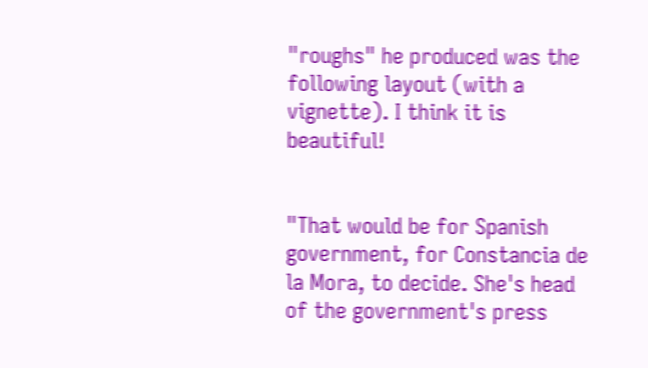"roughs" he produced was the following layout (with a vignette). I think it is beautiful!


"That would be for Spanish government, for Constancia de la Mora, to decide. She's head of the government's press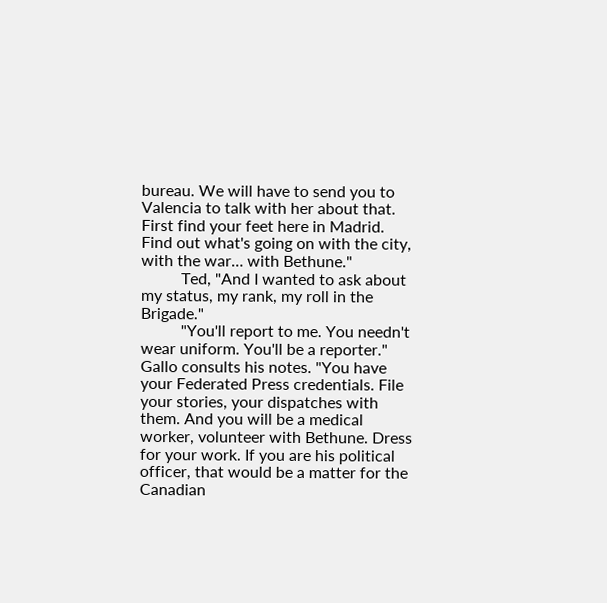bureau. We will have to send you to Valencia to talk with her about that. First find your feet here in Madrid. Find out what's going on with the city, with the war… with Bethune."
          Ted, "And I wanted to ask about my status, my rank, my roll in the Brigade."
          "You'll report to me. You needn't wear uniform. You'll be a reporter." Gallo consults his notes. "You have your Federated Press credentials. File your stories, your dispatches with them. And you will be a medical worker, volunteer with Bethune. Dress for your work. If you are his political officer, that would be a matter for the Canadian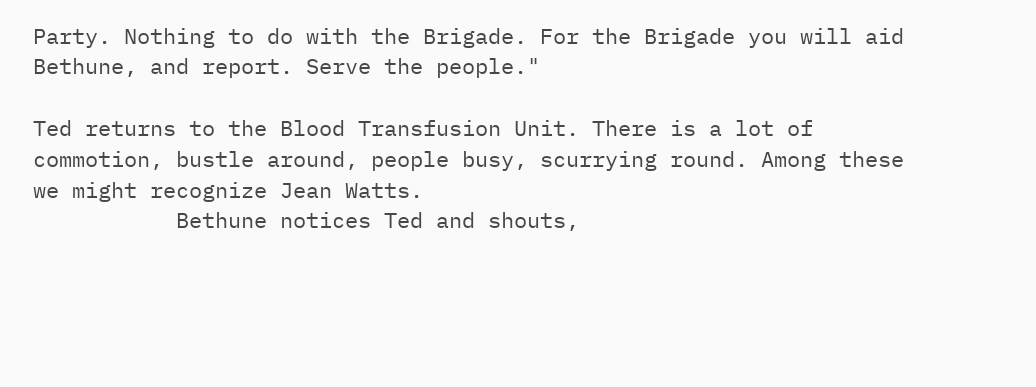Party. Nothing to do with the Brigade. For the Brigade you will aid Bethune, and report. Serve the people."

Ted returns to the Blood Transfusion Unit. There is a lot of commotion, bustle around, people busy, scurrying round. Among these we might recognize Jean Watts.
           Bethune notices Ted and shouts,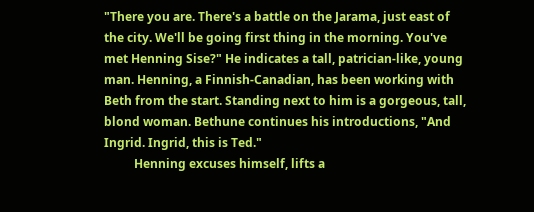"There you are. There's a battle on the Jarama, just east of the city. We'll be going first thing in the morning. You've met Henning Sise?" He indicates a tall, patrician-like, young man. Henning, a Finnish-Canadian, has been working with Beth from the start. Standing next to him is a gorgeous, tall, blond woman. Bethune continues his introductions, "And Ingrid. Ingrid, this is Ted."
          Henning excuses himself, lifts a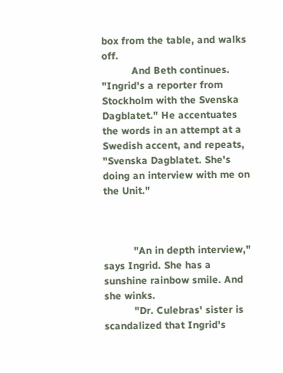box from the table, and walks off.
          And Beth continues. "Ingrid's a reporter from Stockholm with the Svenska Dagblatet." He accentuates the words in an attempt at a Swedish accent, and repeats, "Svenska Dagblatet. She's doing an interview with me on the Unit."



          "An in depth interview," says Ingrid. She has a sunshine rainbow smile. And she winks.
          "Dr. Culebras' sister is scandalized that Ingrid's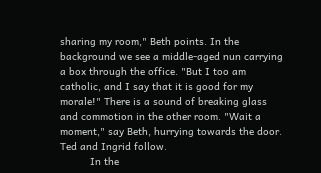sharing my room," Beth points. In the background we see a middle-aged nun carrying a box through the office. "But I too am catholic, and I say that it is good for my morale!" There is a sound of breaking glass and commotion in the other room. "Wait a moment," say Beth, hurrying towards the door. Ted and Ingrid follow.
          In the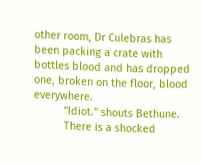other room, Dr Culebras has been packing a crate with bottles blood and has dropped one, broken on the floor, blood everywhere.
          "Idiot." shouts Bethune.
          There is a shocked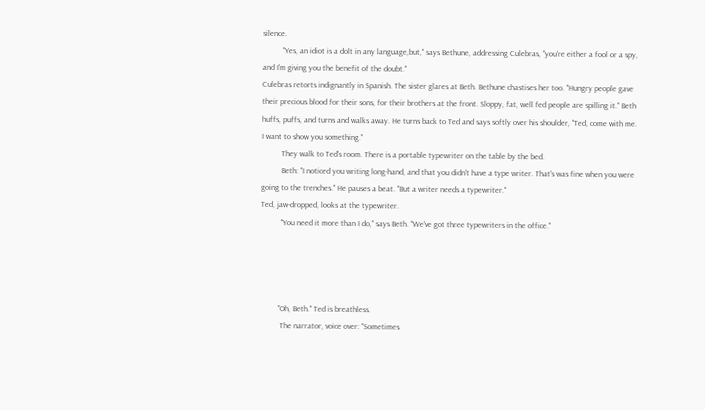silence.
          "Yes, an idiot is a dolt in any language,but," says Bethune, addressing Culebras, "you're either a fool or a spy, and I'm giving you the benefit of the doubt."
Culebras retorts indignantly in Spanish. The sister glares at Beth. Bethune chastises her too. "Hungry people gave their precious blood for their sons, for their brothers at the front. Sloppy, fat, well fed people are spilling it." Beth huffs, puffs, and turns and walks away. He turns back to Ted and says softly over his shoulder, "Ted, come with me. I want to show you something."
          They walk to Ted's room. There is a portable typewriter on the table by the bed.
          Beth: "I noticed you writing long-hand, and that you didn't have a type writer. That's was fine when you were going to the trenches." He pauses a beat. "But a writer needs a typewriter."
Ted, jaw-dropped, looks at the typewriter.
          "You need it more than I do," says Beth. "We've got three typewriters in the office."




         "Oh, Beth." Ted is breathless.
          The narrator, voice over: "Sometimes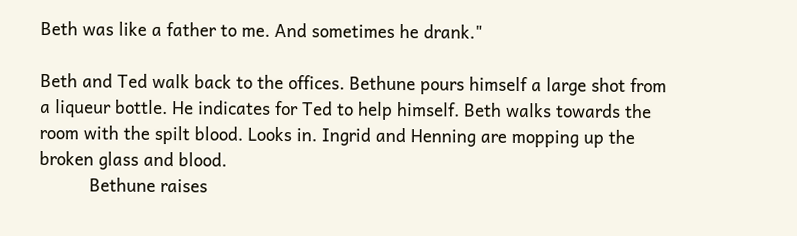Beth was like a father to me. And sometimes he drank."

Beth and Ted walk back to the offices. Bethune pours himself a large shot from a liqueur bottle. He indicates for Ted to help himself. Beth walks towards the room with the spilt blood. Looks in. Ingrid and Henning are mopping up the broken glass and blood.
          Bethune raises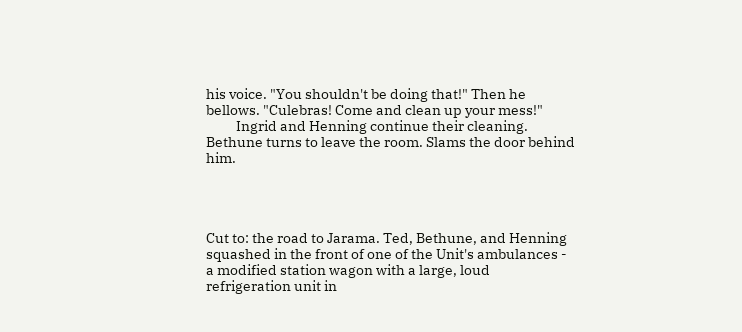his voice. "You shouldn't be doing that!" Then he bellows. "Culebras! Come and clean up your mess!"
          Ingrid and Henning continue their cleaning. Bethune turns to leave the room. Slams the door behind him.




Cut to: the road to Jarama. Ted, Bethune, and Henning squashed in the front of one of the Unit's ambulances - a modified station wagon with a large, loud refrigeration unit in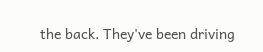the back. They've been driving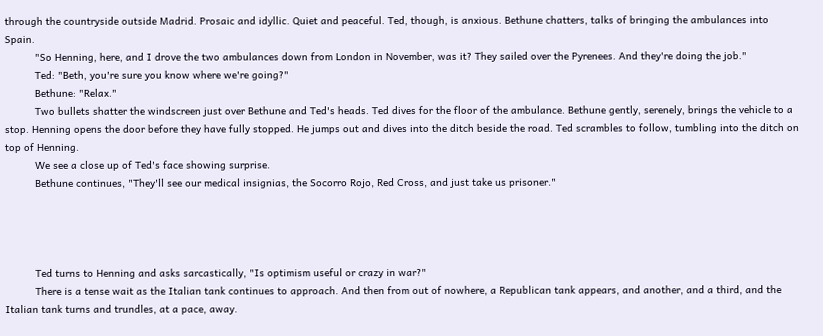through the countryside outside Madrid. Prosaic and idyllic. Quiet and peaceful. Ted, though, is anxious. Bethune chatters, talks of bringing the ambulances into Spain.
          "So Henning, here, and I drove the two ambulances down from London in November, was it? They sailed over the Pyrenees. And they're doing the job."
          Ted: "Beth, you're sure you know where we're going?"
          Bethune: "Relax."
          Two bullets shatter the windscreen just over Bethune and Ted's heads. Ted dives for the floor of the ambulance. Bethune gently, serenely, brings the vehicle to a stop. Henning opens the door before they have fully stopped. He jumps out and dives into the ditch beside the road. Ted scrambles to follow, tumbling into the ditch on top of Henning.
          We see a close up of Ted's face showing surprise.
          Bethune continues, "They'll see our medical insignias, the Socorro Rojo, Red Cross, and just take us prisoner."




          Ted turns to Henning and asks sarcastically, "Is optimism useful or crazy in war?"
          There is a tense wait as the Italian tank continues to approach. And then from out of nowhere, a Republican tank appears, and another, and a third, and the Italian tank turns and trundles, at a pace, away.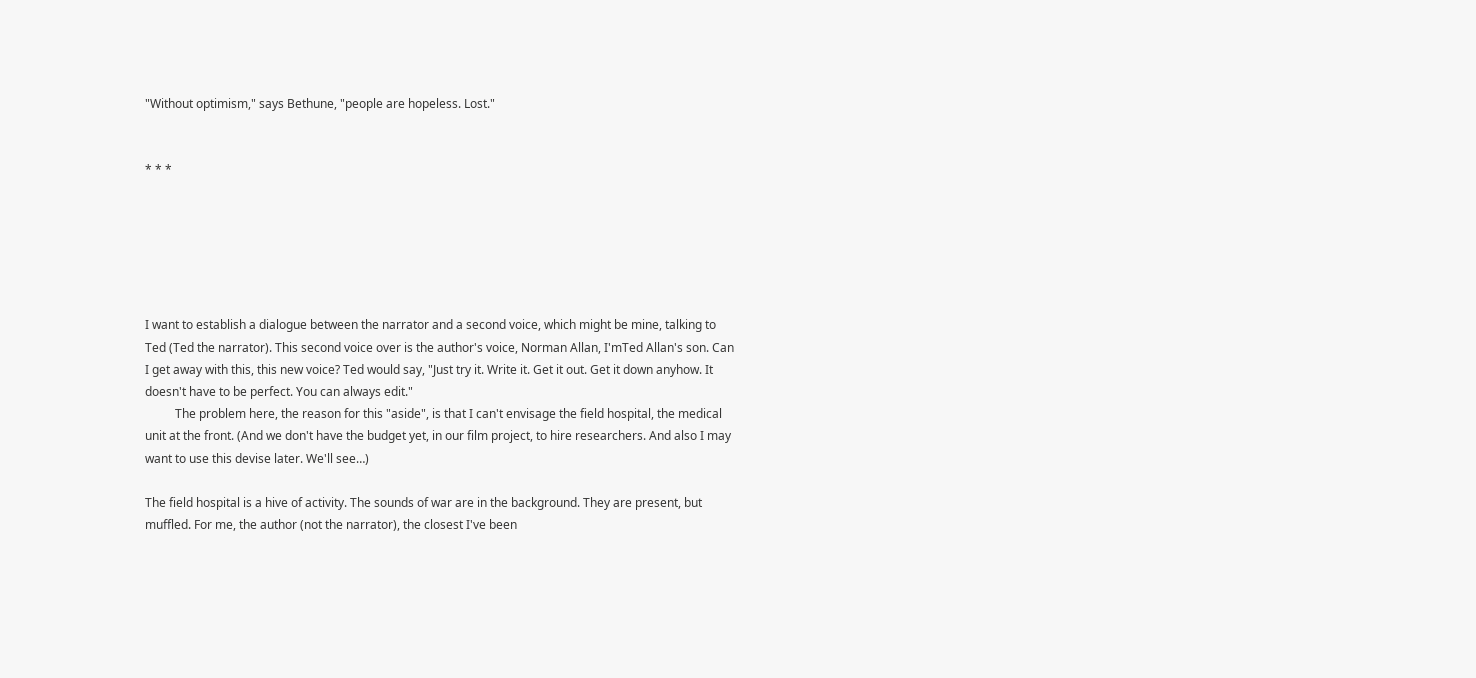"Without optimism," says Bethune, "people are hopeless. Lost."


* * *






I want to establish a dialogue between the narrator and a second voice, which might be mine, talking to Ted (Ted the narrator). This second voice over is the author's voice, Norman Allan, I'mTed Allan's son. Can I get away with this, this new voice? Ted would say, "Just try it. Write it. Get it out. Get it down anyhow. It doesn't have to be perfect. You can always edit."
          The problem here, the reason for this "aside", is that I can't envisage the field hospital, the medical unit at the front. (And we don't have the budget yet, in our film project, to hire researchers. And also I may want to use this devise later. We'll see…)

The field hospital is a hive of activity. The sounds of war are in the background. They are present, but muffled. For me, the author (not the narrator), the closest I've been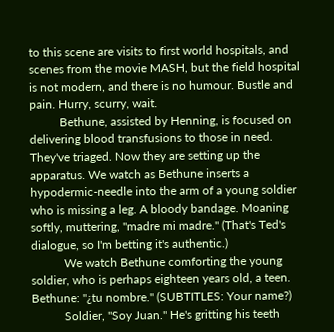to this scene are visits to first world hospitals, and scenes from the movie MASH, but the field hospital is not modern, and there is no humour. Bustle and pain. Hurry, scurry, wait.
          Bethune, assisted by Henning, is focused on delivering blood transfusions to those in need. They've triaged. Now they are setting up the apparatus. We watch as Bethune inserts a hypodermic-needle into the arm of a young soldier who is missing a leg. A bloody bandage. Moaning softly, muttering, "madre mi madre." (That's Ted's dialogue, so I'm betting it's authentic.)
           We watch Bethune comforting the young soldier, who is perhaps eighteen years old, a teen. Bethune: "¿tu nombre." (SUBTITLES: Your name?)
           Soldier, "Soy Juan." He's gritting his teeth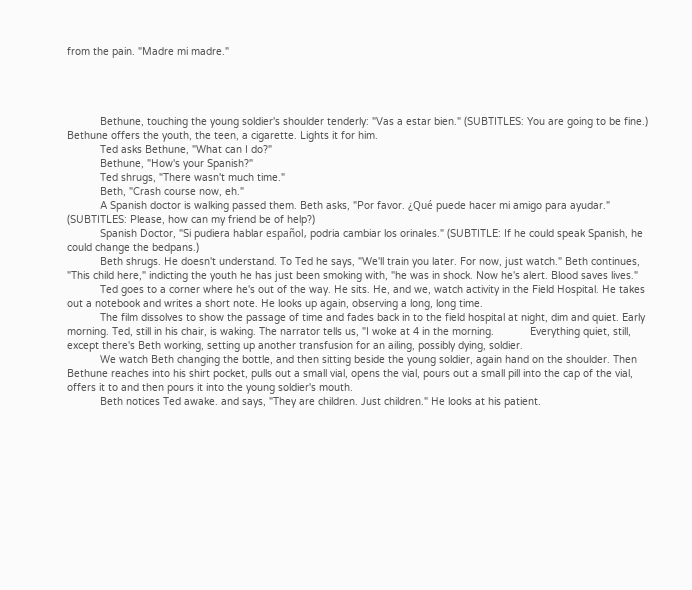from the pain. "Madre mi madre."




           Bethune, touching the young soldier's shoulder tenderly: "Vas a estar bien." (SUBTITLES: You are going to be fine.) Bethune offers the youth, the teen, a cigarette. Lights it for him.
           Ted asks Bethune, "What can I do?"
           Bethune, "How's your Spanish?"
           Ted shrugs, "There wasn't much time."
           Beth, "Crash course now, eh."
           A Spanish doctor is walking passed them. Beth asks, "Por favor. ¿Qué puede hacer mi amigo para ayudar." (SUBTITLES: Please, how can my friend be of help?)
           Spanish Doctor, "Si pudiera hablar español, podria cambiar los orinales." (SUBTITLE: If he could speak Spanish, he could change the bedpans.)
           Beth shrugs. He doesn't understand. To Ted he says, "We'll train you later. For now, just watch." Beth continues, "This child here," indicting the youth he has just been smoking with, "he was in shock. Now he's alert. Blood saves lives."
           Ted goes to a corner where he's out of the way. He sits. He, and we, watch activity in the Field Hospital. He takes out a notebook and writes a short note. He looks up again, observing a long, long time.
           The film dissolves to show the passage of time and fades back in to the field hospital at night, dim and quiet. Early morning. Ted, still in his chair, is waking. The narrator tells us, "I woke at 4 in the morning.            Everything quiet, still, except there's Beth working, setting up another transfusion for an ailing, possibly dying, soldier.
           We watch Beth changing the bottle, and then sitting beside the young soldier, again hand on the shoulder. Then Bethune reaches into his shirt pocket, pulls out a small vial, opens the vial, pours out a small pill into the cap of the vial, offers it to and then pours it into the young soldier's mouth.
           Beth notices Ted awake. and says, "They are children. Just children." He looks at his patient.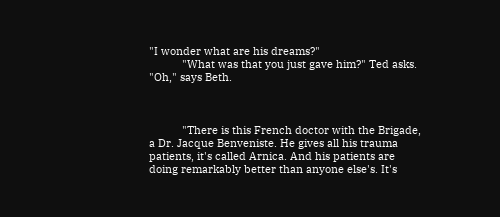"I wonder what are his dreams?"
           "What was that you just gave him?" Ted asks.
"Oh," says Beth.



           "There is this French doctor with the Brigade, a Dr. Jacque Benveniste. He gives all his trauma patients, it's called Arnica. And his patients are doing remarkably better than anyone else's. It's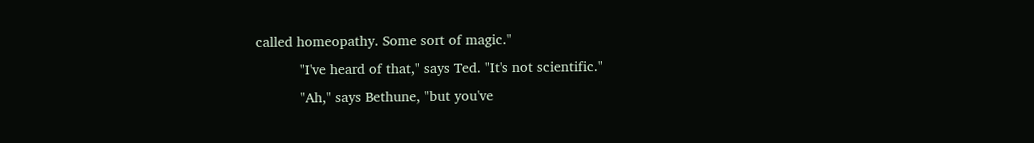called homeopathy. Some sort of magic."
           "I've heard of that," says Ted. "It's not scientific."
           "Ah," says Bethune, "but you've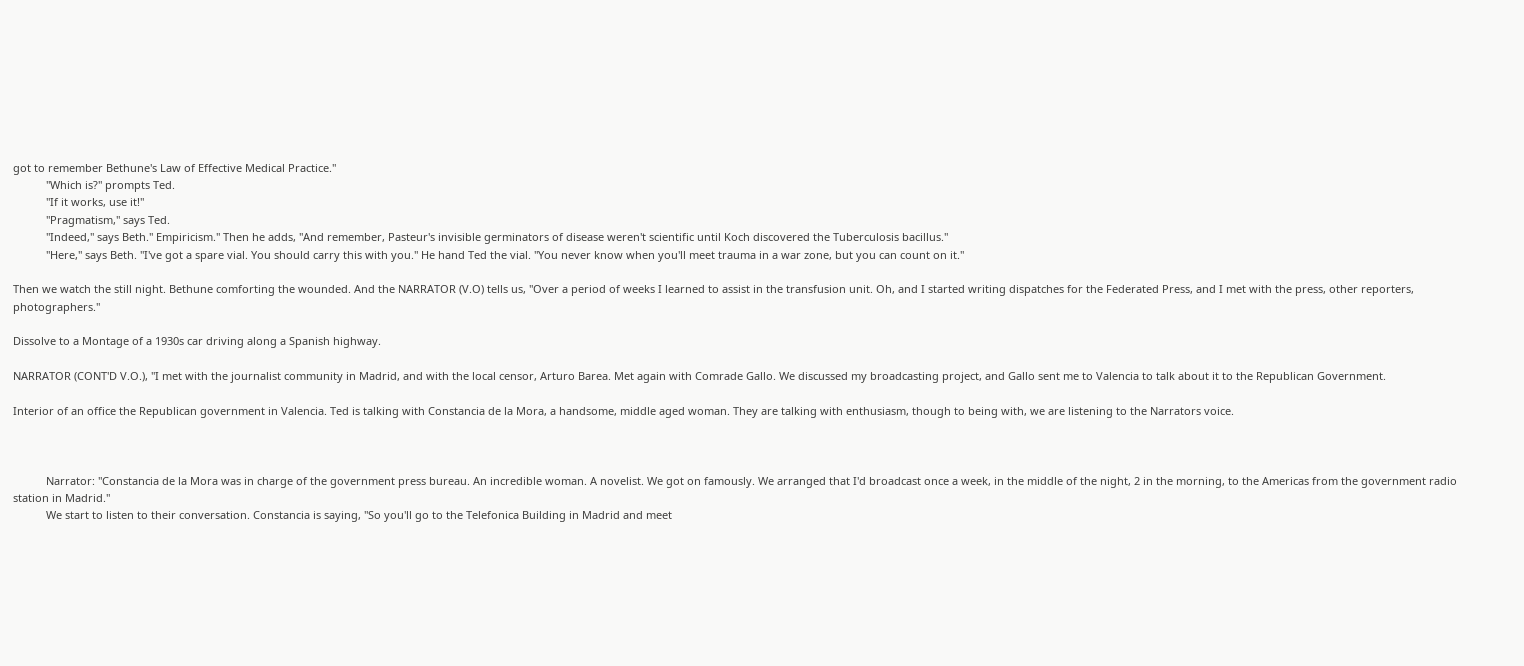got to remember Bethune's Law of Effective Medical Practice."
           "Which is?" prompts Ted.
           "If it works, use it!"
           "Pragmatism," says Ted.
           "Indeed," says Beth." Empiricism." Then he adds, "And remember, Pasteur's invisible germinators of disease weren't scientific until Koch discovered the Tuberculosis bacillus."
           "Here," says Beth. "I've got a spare vial. You should carry this with you." He hand Ted the vial. "You never know when you'll meet trauma in a war zone, but you can count on it."

Then we watch the still night. Bethune comforting the wounded. And the NARRATOR (V.O) tells us, "Over a period of weeks I learned to assist in the transfusion unit. Oh, and I started writing dispatches for the Federated Press, and I met with the press, other reporters, photographers."

Dissolve to a Montage of a 1930s car driving along a Spanish highway.

NARRATOR (CONT'D V.O.), "I met with the journalist community in Madrid, and with the local censor, Arturo Barea. Met again with Comrade Gallo. We discussed my broadcasting project, and Gallo sent me to Valencia to talk about it to the Republican Government.

Interior of an office the Republican government in Valencia. Ted is talking with Constancia de la Mora, a handsome, middle aged woman. They are talking with enthusiasm, though to being with, we are listening to the Narrators voice.



           Narrator: "Constancia de la Mora was in charge of the government press bureau. An incredible woman. A novelist. We got on famously. We arranged that I'd broadcast once a week, in the middle of the night, 2 in the morning, to the Americas from the government radio station in Madrid."
           We start to listen to their conversation. Constancia is saying, "So you'll go to the Telefonica Building in Madrid and meet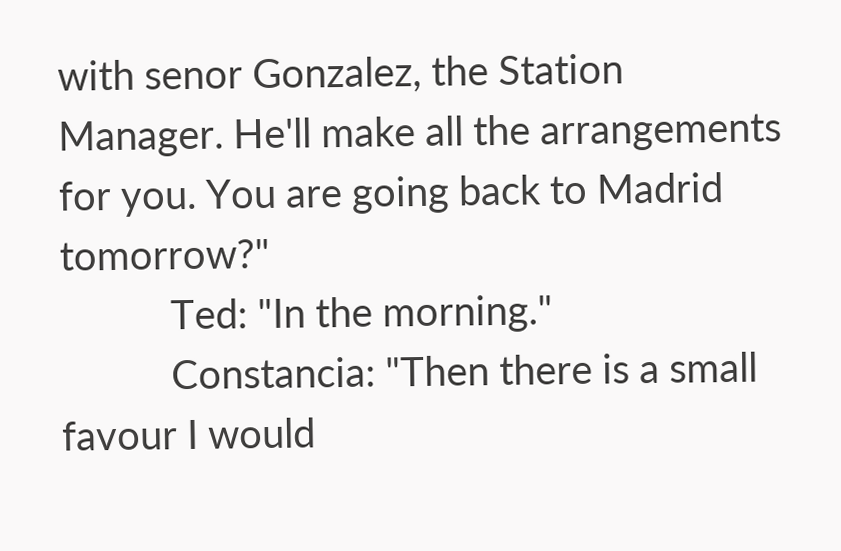with senor Gonzalez, the Station Manager. He'll make all the arrangements for you. You are going back to Madrid tomorrow?"
           Ted: "In the morning."
           Constancia: "Then there is a small favour I would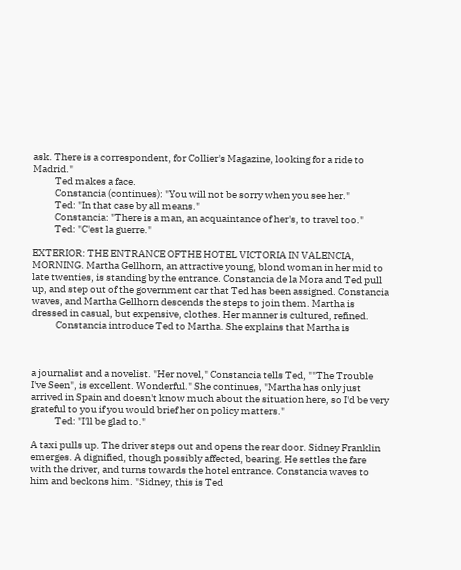ask. There is a correspondent, for Collier's Magazine, looking for a ride to Madrid."
           Ted makes a face.
           Constancia (continues): "You will not be sorry when you see her."
           Ted: "In that case by all means."
           Constancia: "There is a man, an acquaintance of her's, to travel too."
           Ted: "C'est la guerre."

EXTERIOR: THE ENTRANCE OFTHE HOTEL VICTORIA IN VALENCIA, MORNING. Martha Gellhorn, an attractive young, blond woman in her mid to late twenties, is standing by the entrance. Constancia de la Mora and Ted pull up, and step out of the government car that Ted has been assigned. Constancia waves, and Martha Gellhorn descends the steps to join them. Martha is dressed in casual, but expensive, clothes. Her manner is cultured, refined.
            Constancia introduce Ted to Martha. She explains that Martha is



a journalist and a novelist. "Her novel," Constancia tells Ted, ""The Trouble I've Seen", is excellent. Wonderful." She continues, "Martha has only just arrived in Spain and doesn't know much about the situation here, so I'd be very grateful to you if you would brief her on policy matters."
            Ted: "I'll be glad to."

A taxi pulls up. The driver steps out and opens the rear door. Sidney Franklin emerges. A dignified, though possibly affected, bearing. He settles the fare with the driver, and turns towards the hotel entrance. Constancia waves to him and beckons him. "Sidney, this is Ted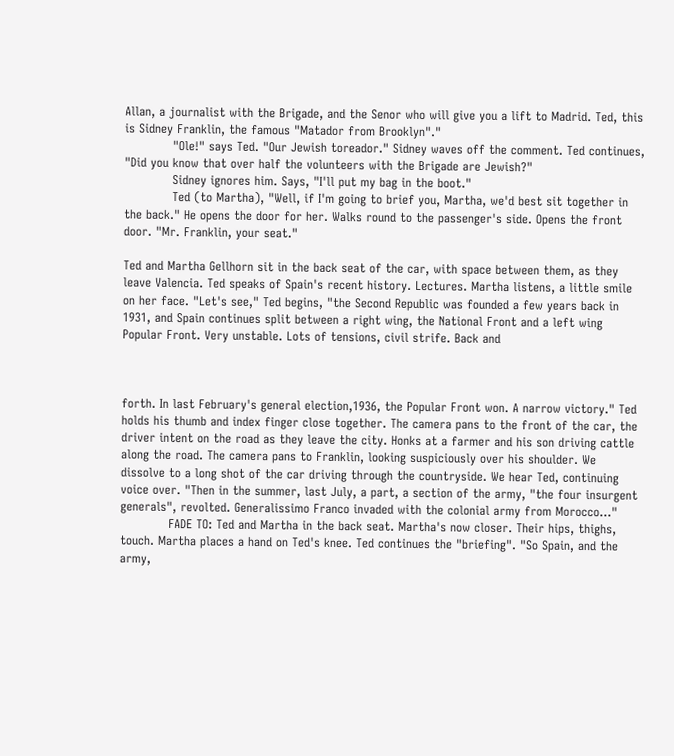Allan, a journalist with the Brigade, and the Senor who will give you a lift to Madrid. Ted, this is Sidney Franklin, the famous "Matador from Brooklyn"."
            "Ole!" says Ted. "Our Jewish toreador." Sidney waves off the comment. Ted continues, "Did you know that over half the volunteers with the Brigade are Jewish?"
            Sidney ignores him. Says, "I'll put my bag in the boot."
            Ted (to Martha), "Well, if I'm going to brief you, Martha, we'd best sit together in the back." He opens the door for her. Walks round to the passenger's side. Opens the front door. "Mr. Franklin, your seat."

Ted and Martha Gellhorn sit in the back seat of the car, with space between them, as they leave Valencia. Ted speaks of Spain's recent history. Lectures. Martha listens, a little smile on her face. "Let's see," Ted begins, "the Second Republic was founded a few years back in 1931, and Spain continues split between a right wing, the National Front and a left wing Popular Front. Very unstable. Lots of tensions, civil strife. Back and



forth. In last February's general election,1936, the Popular Front won. A narrow victory." Ted holds his thumb and index finger close together. The camera pans to the front of the car, the driver intent on the road as they leave the city. Honks at a farmer and his son driving cattle along the road. The camera pans to Franklin, looking suspiciously over his shoulder. We dissolve to a long shot of the car driving through the countryside. We hear Ted, continuing voice over. "Then in the summer, last July, a part, a section of the army, "the four insurgent generals", revolted. Generalissimo Franco invaded with the colonial army from Morocco…"
            FADE TO: Ted and Martha in the back seat. Martha's now closer. Their hips, thighs, touch. Martha places a hand on Ted's knee. Ted continues the "briefing". "So Spain, and the army,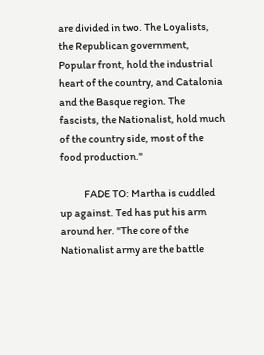are divided in two. The Loyalists, the Republican government, Popular front, hold the industrial heart of the country, and Catalonia and the Basque region. The fascists, the Nationalist, hold much of the country side, most of the food production."

            FADE TO: Martha is cuddled up against. Ted has put his arm around her. "The core of the Nationalist army are the battle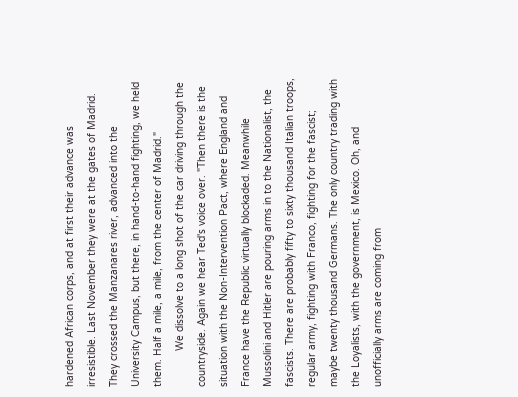hardened African corps, and at first their advance was irresistible. Last November they were at the gates of Madrid. They crossed the Manzanares river, advanced into the University Campus, but there, in hand-to-hand fighting, we held them. Half a mile, a mile, from the center of Madrid."
            We dissolve to a long shot of the car driving through the countryside. Again we hear Ted's voice over. "Then there is the situation with the Non-Intervention Pact, where England and France have the Republic virtually blockaded. Meanwhile Mussolini and Hitler are pouring arms in to the Nationalist, the fascists. There are probably fifty to sixty thousand Italian troops, regular army, fighting with Franco, fighting for the fascist; maybe twenty thousand Germans. The only country trading with the Loyalists, with the government, is Mexico. Oh, and unofficially arms are coming from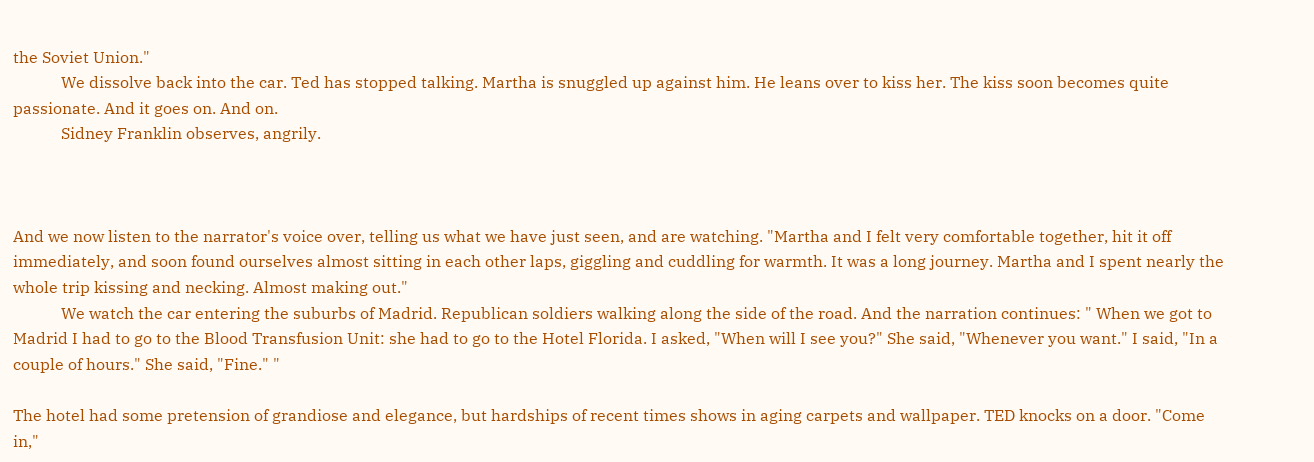the Soviet Union."
            We dissolve back into the car. Ted has stopped talking. Martha is snuggled up against him. He leans over to kiss her. The kiss soon becomes quite passionate. And it goes on. And on.
            Sidney Franklin observes, angrily.



And we now listen to the narrator's voice over, telling us what we have just seen, and are watching. "Martha and I felt very comfortable together, hit it off immediately, and soon found ourselves almost sitting in each other laps, giggling and cuddling for warmth. It was a long journey. Martha and I spent nearly the whole trip kissing and necking. Almost making out."
            We watch the car entering the suburbs of Madrid. Republican soldiers walking along the side of the road. And the narration continues: " When we got to Madrid I had to go to the Blood Transfusion Unit: she had to go to the Hotel Florida. I asked, "When will I see you?" She said, "Whenever you want." I said, "In a couple of hours." She said, "Fine." "

The hotel had some pretension of grandiose and elegance, but hardships of recent times shows in aging carpets and wallpaper. TED knocks on a door. "Come in,"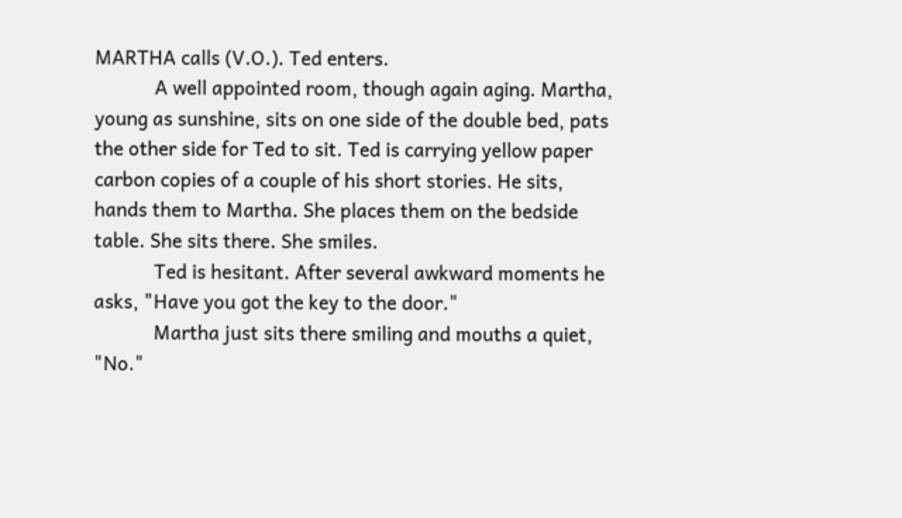MARTHA calls (V.O.). Ted enters.
            A well appointed room, though again aging. Martha, young as sunshine, sits on one side of the double bed, pats the other side for Ted to sit. Ted is carrying yellow paper carbon copies of a couple of his short stories. He sits, hands them to Martha. She places them on the bedside table. She sits there. She smiles.
            Ted is hesitant. After several awkward moments he asks, "Have you got the key to the door."
            Martha just sits there smiling and mouths a quiet, "No."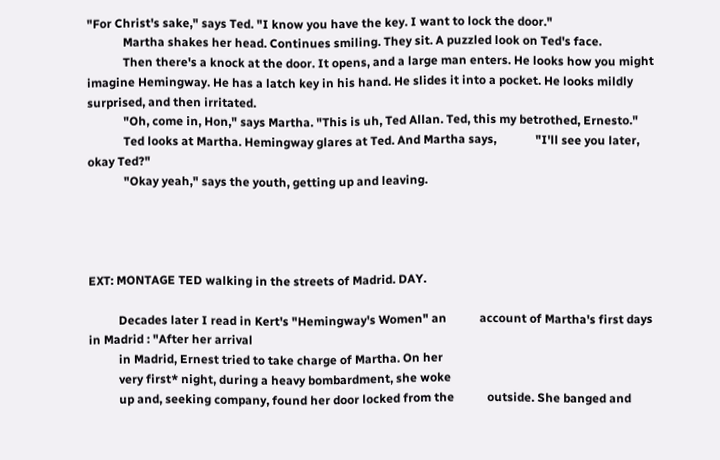"For Christ's sake," says Ted. "I know you have the key. I want to lock the door."
            Martha shakes her head. Continues smiling. They sit. A puzzled look on Ted's face.
            Then there's a knock at the door. It opens, and a large man enters. He looks how you might imagine Hemingway. He has a latch key in his hand. He slides it into a pocket. He looks mildly surprised, and then irritated.
            "Oh, come in, Hon," says Martha. "This is uh, Ted Allan. Ted, this my betrothed, Ernesto."
            Ted looks at Martha. Hemingway glares at Ted. And Martha says,             "I'll see you later, okay Ted?"
            "Okay yeah," says the youth, getting up and leaving.




EXT: MONTAGE TED walking in the streets of Madrid. DAY.

          Decades later I read in Kert's "Hemingway's Women" an           account of Martha's first days in Madrid : "After her arrival
          in Madrid, Ernest tried to take charge of Martha. On her
          very first* night, during a heavy bombardment, she woke
          up and, seeking company, found her door locked from the           outside. She banged and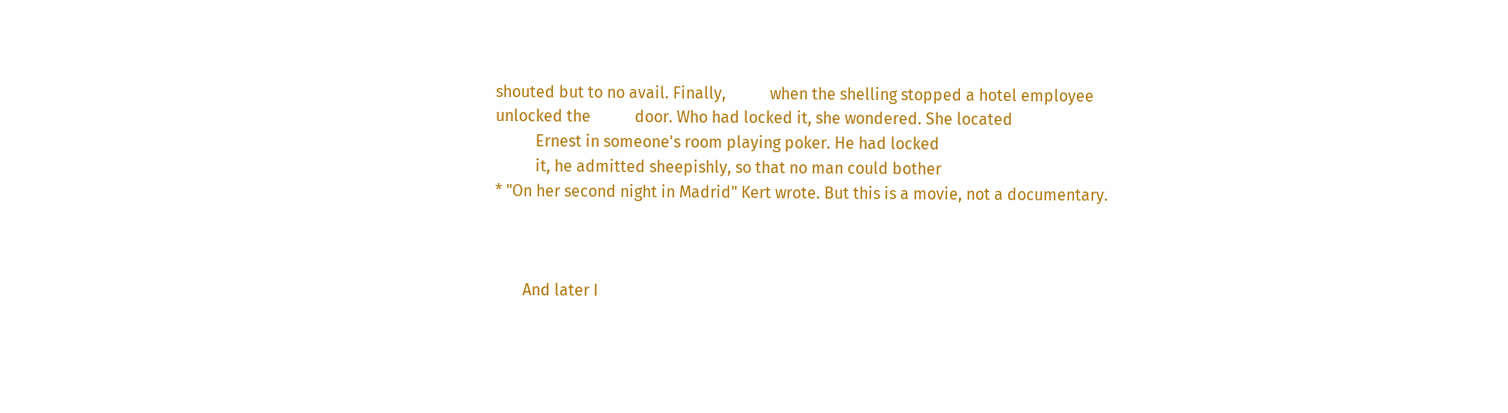shouted but to no avail. Finally,           when the shelling stopped a hotel employee unlocked the           door. Who had locked it, she wondered. She located
          Ernest in someone's room playing poker. He had locked
          it, he admitted sheepishly, so that no man could bother
* "On her second night in Madrid" Kert wrote. But this is a movie, not a documentary.



       And later I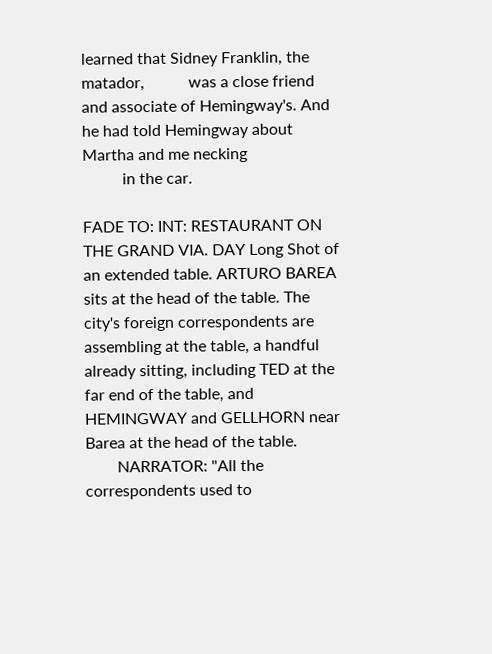learned that Sidney Franklin, the matador,           was a close friend and associate of Hemingway's. And           he had told Hemingway about Martha and me necking
          in the car.

FADE TO: INT: RESTAURANT ON THE GRAND VIA. DAY Long Shot of an extended table. ARTURO BAREA sits at the head of the table. The city's foreign correspondents are assembling at the table, a handful already sitting, including TED at the far end of the table, and HEMINGWAY and GELLHORN near Barea at the head of the table.
        NARRATOR: "All the correspondents used to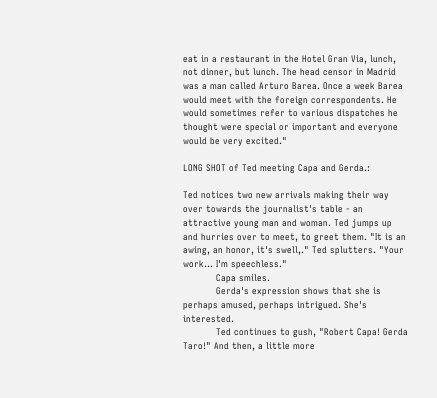eat in a restaurant in the Hotel Gran Via, lunch, not dinner, but lunch. The head censor in Madrid was a man called Arturo Barea. Once a week Barea would meet with the foreign correspondents. He would sometimes refer to various dispatches he thought were special or important and everyone would be very excited."

LONG SHOT of Ted meeting Capa and Gerda.:

Ted notices two new arrivals making their way over towards the journalist's table - an attractive young man and woman. Ted jumps up and hurries over to meet, to greet them. "It is an awing, an honor, it's swell,." Ted splutters. "Your work… I'm speechless."
           Capa smiles.
           Gerda's expression shows that she is perhaps amused, perhaps intrigued. She's interested.
           Ted continues to gush, "Robert Capa! Gerda Taro!" And then, a little more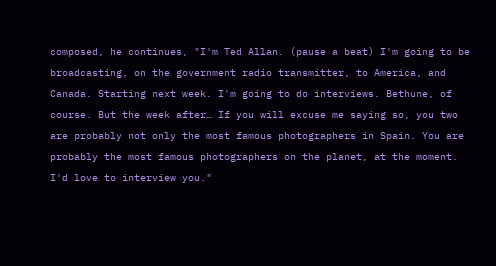composed, he continues, "I'm Ted Allan. (pause a beat) I'm going to be broadcasting, on the government radio transmitter, to America, and Canada. Starting next week. I'm going to do interviews. Bethune, of course. But the week after… If you will excuse me saying so, you two are probably not only the most famous photographers in Spain. You are probably the most famous photographers on the planet, at the moment. I'd love to interview you."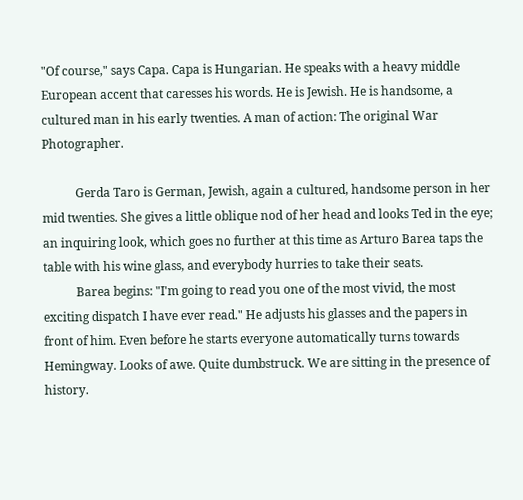"Of course," says Capa. Capa is Hungarian. He speaks with a heavy middle European accent that caresses his words. He is Jewish. He is handsome, a cultured man in his early twenties. A man of action: The original War Photographer.

           Gerda Taro is German, Jewish, again a cultured, handsome person in her mid twenties. She gives a little oblique nod of her head and looks Ted in the eye; an inquiring look, which goes no further at this time as Arturo Barea taps the table with his wine glass, and everybody hurries to take their seats.
           Barea begins: "I'm going to read you one of the most vivid, the most exciting dispatch I have ever read." He adjusts his glasses and the papers in front of him. Even before he starts everyone automatically turns towards Hemingway. Looks of awe. Quite dumbstruck. We are sitting in the presence of history.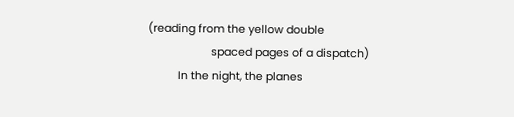(reading from the yellow double
                     spaced pages of a dispatch)
          In the night, the planes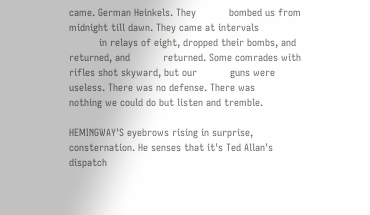came. German Heinkels. They           bombed us from midnight till dawn. They came at intervals
          in relays of eight, dropped their bombs, and returned, and           returned. Some comrades with rifles shot skyward, but our           guns were useless. There was no defense. There was           nothing we could do but listen and tremble.

HEMINGWAY'S eyebrows rising in surprise, consternation. He senses that it's Ted Allan's dispatch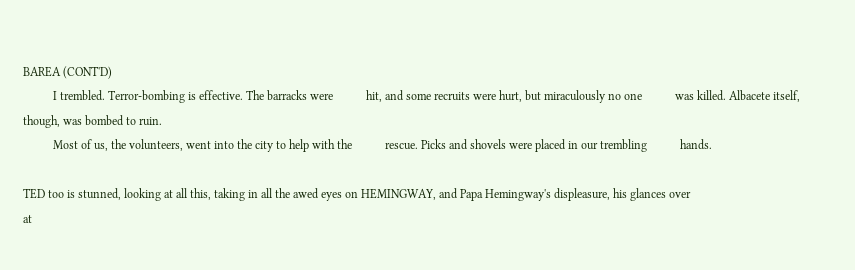BAREA (CONT'D)
          I trembled. Terror-bombing is effective. The barracks were           hit, and some recruits were hurt, but miraculously no one           was killed. Albacete itself, though, was bombed to ruin.
          Most of us, the volunteers, went into the city to help with the           rescue. Picks and shovels were placed in our trembling           hands.

TED too is stunned, looking at all this, taking in all the awed eyes on HEMINGWAY, and Papa Hemingway's displeasure, his glances over
at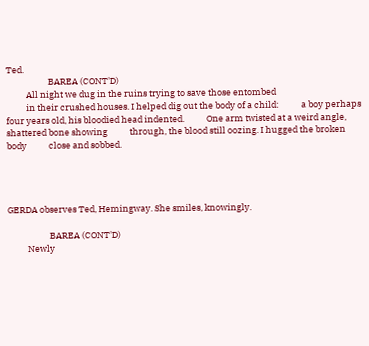Ted.
                     BAREA (CONT'D)
          All night we dug in the ruins trying to save those entombed
          in their crushed houses. I helped dig out the body of a child:           a boy perhaps four years old, his bloodied head indented.           One arm twisted at a weird angle, shattered bone showing           through, the blood still oozing. I hugged the broken body           close and sobbed.




GERDA observes Ted, Hemingway. She smiles, knowingly.

                     BAREA (CONT'D)
          Newly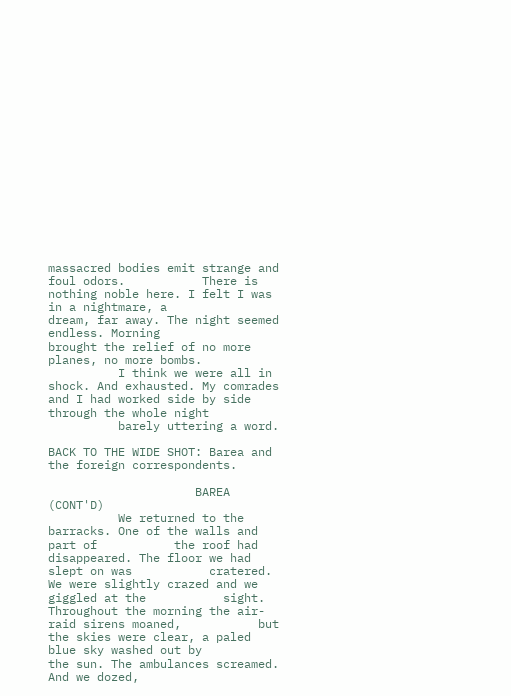massacred bodies emit strange and foul odors.           There is nothing noble here. I felt I was in a nightmare, a           dream, far away. The night seemed endless. Morning           brought the relief of no more planes, no more bombs.
          I think we were all in shock. And exhausted. My comrades           and I had worked side by side through the whole night
          barely uttering a word.

BACK TO THE WIDE SHOT: Barea and the foreign correspondents.

                     BAREA (CONT'D)
          We returned to the barracks. One of the walls and part of           the roof had disappeared. The floor we had slept on was           cratered. We were slightly crazed and we giggled at the           sight. Throughout the morning the air-raid sirens moaned,           but the skies were clear, a paled blue sky washed out by           the sun. The ambulances screamed. And we dozed,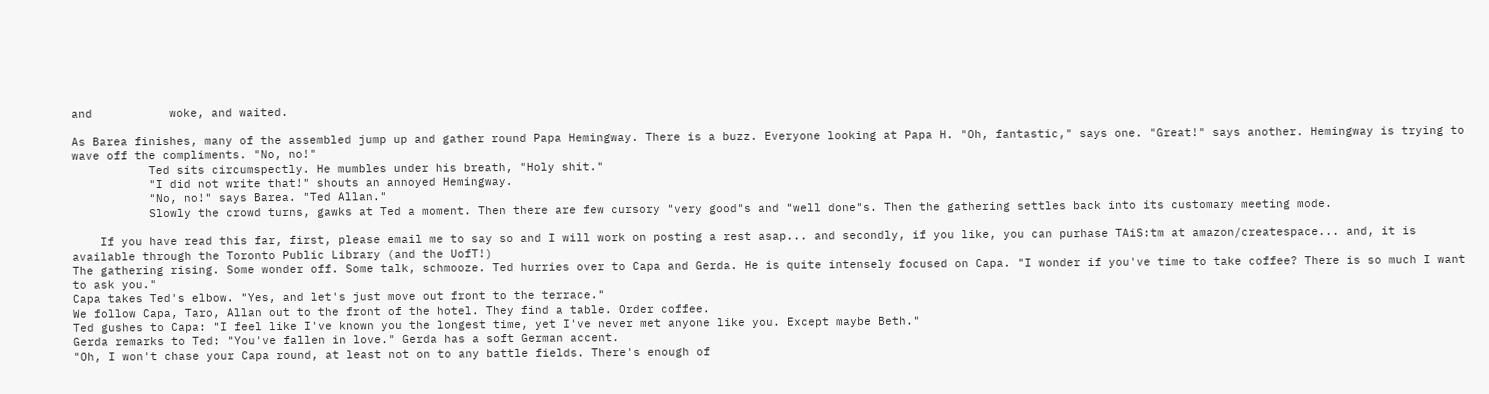and           woke, and waited.

As Barea finishes, many of the assembled jump up and gather round Papa Hemingway. There is a buzz. Everyone looking at Papa H. "Oh, fantastic," says one. "Great!" says another. Hemingway is trying to wave off the compliments. "No, no!"
           Ted sits circumspectly. He mumbles under his breath, "Holy shit."
           "I did not write that!" shouts an annoyed Hemingway.
           "No, no!" says Barea. "Ted Allan."
           Slowly the crowd turns, gawks at Ted a moment. Then there are few cursory "very good"s and "well done"s. Then the gathering settles back into its customary meeting mode.

    If you have read this far, first, please email me to say so and I will work on posting a rest asap... and secondly, if you like, you can purhase TAiS:tm at amazon/createspace... and, it is available through the Toronto Public Library (and the UofT!)
The gathering rising. Some wonder off. Some talk, schmooze. Ted hurries over to Capa and Gerda. He is quite intensely focused on Capa. "I wonder if you've time to take coffee? There is so much I want to ask you."
Capa takes Ted's elbow. "Yes, and let's just move out front to the terrace."
We follow Capa, Taro, Allan out to the front of the hotel. They find a table. Order coffee.
Ted gushes to Capa: "I feel like I've known you the longest time, yet I've never met anyone like you. Except maybe Beth."
Gerda remarks to Ted: "You've fallen in love." Gerda has a soft German accent.
"Oh, I won't chase your Capa round, at least not on to any battle fields. There's enough of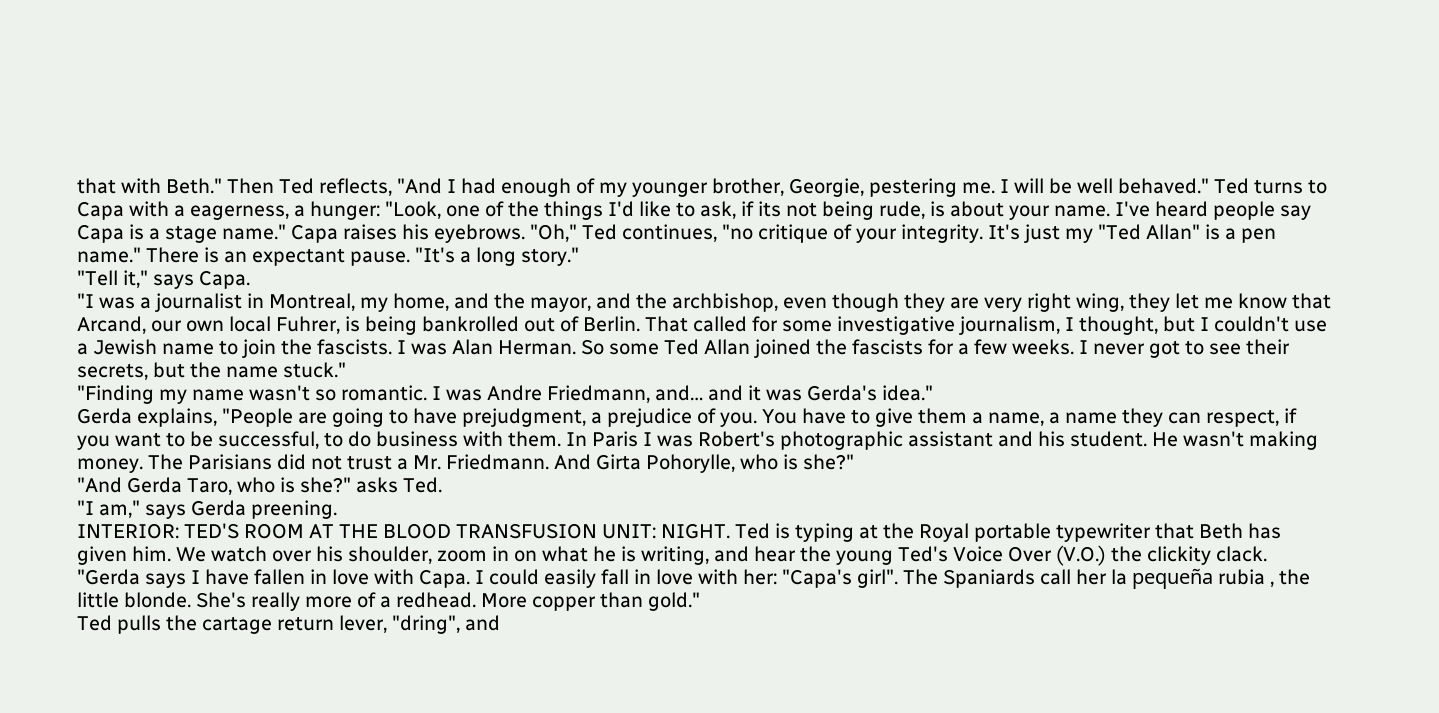that with Beth." Then Ted reflects, "And I had enough of my younger brother, Georgie, pestering me. I will be well behaved." Ted turns to Capa with a eagerness, a hunger: "Look, one of the things I'd like to ask, if its not being rude, is about your name. I've heard people say Capa is a stage name." Capa raises his eyebrows. "Oh," Ted continues, "no critique of your integrity. It's just my "Ted Allan" is a pen name." There is an expectant pause. "It's a long story."
"Tell it," says Capa.
"I was a journalist in Montreal, my home, and the mayor, and the archbishop, even though they are very right wing, they let me know that Arcand, our own local Fuhrer, is being bankrolled out of Berlin. That called for some investigative journalism, I thought, but I couldn't use a Jewish name to join the fascists. I was Alan Herman. So some Ted Allan joined the fascists for a few weeks. I never got to see their secrets, but the name stuck."
"Finding my name wasn't so romantic. I was Andre Friedmann, and… and it was Gerda's idea."
Gerda explains, "People are going to have prejudgment, a prejudice of you. You have to give them a name, a name they can respect, if you want to be successful, to do business with them. In Paris I was Robert's photographic assistant and his student. He wasn't making money. The Parisians did not trust a Mr. Friedmann. And Girta Pohorylle, who is she?"
"And Gerda Taro, who is she?" asks Ted.
"I am," says Gerda preening.
INTERIOR: TED'S ROOM AT THE BLOOD TRANSFUSION UNIT: NIGHT. Ted is typing at the Royal portable typewriter that Beth has given him. We watch over his shoulder, zoom in on what he is writing, and hear the young Ted's Voice Over (V.O.) the clickity clack. "Gerda says I have fallen in love with Capa. I could easily fall in love with her: "Capa's girl". The Spaniards call her la pequeña rubia , the little blonde. She's really more of a redhead. More copper than gold."
Ted pulls the cartage return lever, "dring", and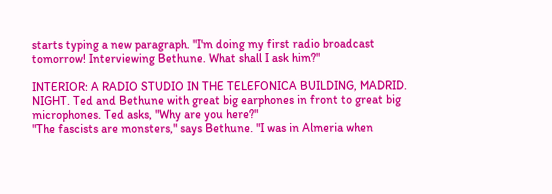starts typing a new paragraph. "I'm doing my first radio broadcast tomorrow! Interviewing Bethune. What shall I ask him?"

INTERIOR: A RADIO STUDIO IN THE TELEFONICA BUILDING, MADRID. NIGHT. Ted and Bethune with great big earphones in front to great big microphones. Ted asks, "Why are you here?"
"The fascists are monsters," says Bethune. "I was in Almeria when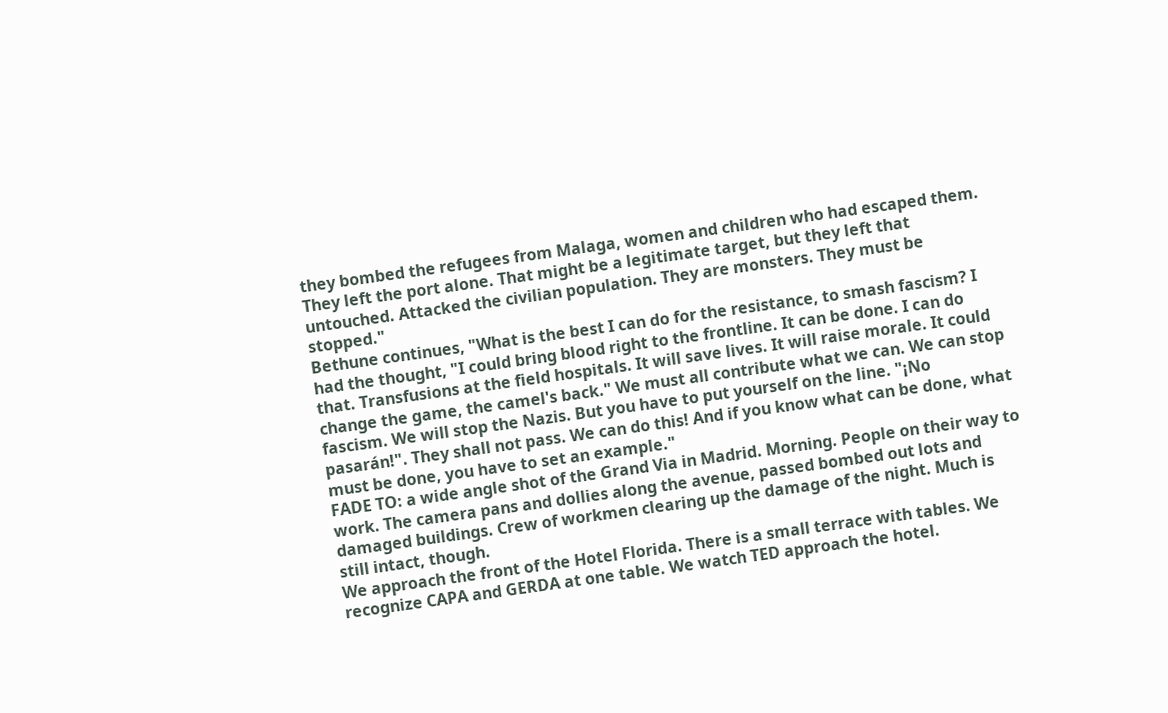they bombed the refugees from Malaga, women and children who had escaped them. They left the port alone. That might be a legitimate target, but they left that untouched. Attacked the civilian population. They are monsters. They must be stopped."
Bethune continues, "What is the best I can do for the resistance, to smash fascism? I had the thought, "I could bring blood right to the frontline. It can be done. I can do that. Transfusions at the field hospitals. It will save lives. It will raise morale. It could change the game, the camel's back." We must all contribute what we can. We can stop fascism. We will stop the Nazis. But you have to put yourself on the line. "¡No pasarán!". They shall not pass. We can do this! And if you know what can be done, what must be done, you have to set an example."
FADE TO: a wide angle shot of the Grand Via in Madrid. Morning. People on their way to work. The camera pans and dollies along the avenue, passed bombed out lots and damaged buildings. Crew of workmen clearing up the damage of the night. Much is still intact, though.
We approach the front of the Hotel Florida. There is a small terrace with tables. We recognize CAPA and GERDA at one table. We watch TED approach the hotel.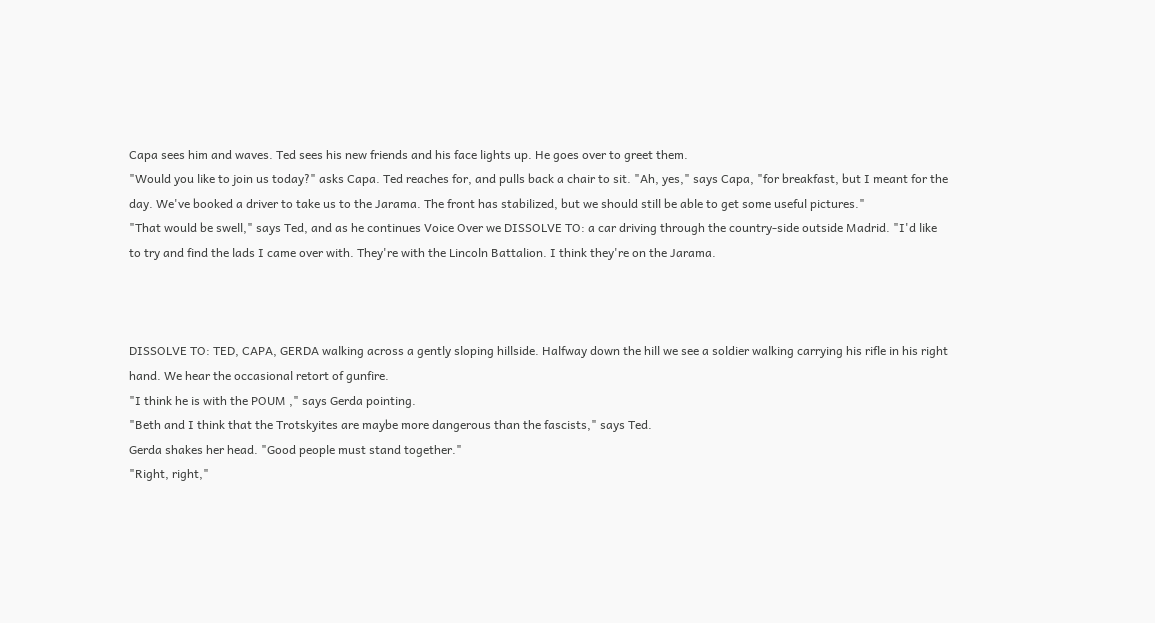Capa sees him and waves. Ted sees his new friends and his face lights up. He goes over to greet them.
"Would you like to join us today?" asks Capa. Ted reaches for, and pulls back a chair to sit. "Ah, yes," says Capa, "for breakfast, but I meant for the day. We've booked a driver to take us to the Jarama. The front has stabilized, but we should still be able to get some useful pictures."
"That would be swell," says Ted, and as he continues Voice Over we DISSOLVE TO: a car driving through the country-side outside Madrid. "I'd like to try and find the lads I came over with. They're with the Lincoln Battalion. I think they're on the Jarama.



DISSOLVE TO: TED, CAPA, GERDA walking across a gently sloping hillside. Halfway down the hill we see a soldier walking carrying his rifle in his right hand. We hear the occasional retort of gunfire.
"I think he is with the POUM ," says Gerda pointing.
"Beth and I think that the Trotskyites are maybe more dangerous than the fascists," says Ted.
Gerda shakes her head. "Good people must stand together."
"Right, right,"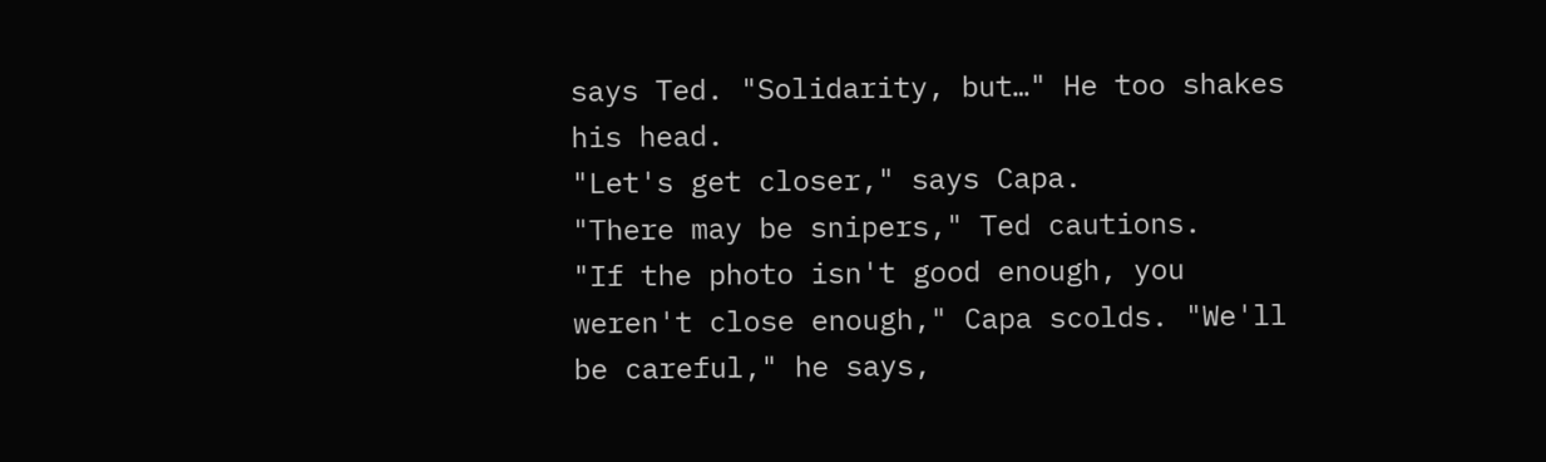says Ted. "Solidarity, but…" He too shakes his head.
"Let's get closer," says Capa.
"There may be snipers," Ted cautions.
"If the photo isn't good enough, you weren't close enough," Capa scolds. "We'll be careful," he says,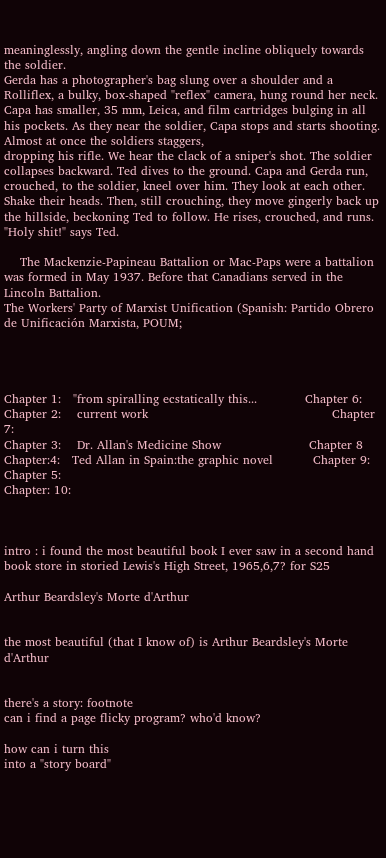meaninglessly, angling down the gentle incline obliquely towards the soldier.
Gerda has a photographer's bag slung over a shoulder and a Rolliflex, a bulky, box-shaped "reflex" camera, hung round her neck. Capa has smaller, 35 mm, Leica, and film cartridges bulging in all his pockets. As they near the soldier, Capa stops and starts shooting. Almost at once the soldiers staggers,
dropping his rifle. We hear the clack of a sniper's shot. The soldier collapses backward. Ted dives to the ground. Capa and Gerda run, crouched, to the soldier, kneel over him. They look at each other. Shake their heads. Then, still crouching, they move gingerly back up the hillside, beckoning Ted to follow. He rises, crouched, and runs.
"Holy shit!" says Ted.

    The Mackenzie-Papineau Battalion or Mac-Paps were a battalion was formed in May 1937. Before that Canadians served in the Lincoln Battalion.
The Workers' Party of Marxist Unification (Spanish: Partido Obrero de Unificación Marxista, POUM;




Chapter 1:   "from spiralling ecstatically this...            Chapter 6:
Chapter 2:    current work                                              Chapter 7:
Chapter 3:    Dr. Allan's Medicine Show                      Chapter 8
Chapter:4:   Ted Allan in Spain:the graphic novel          Chapter 9:
Chapter 5:                                                                      Chapter: 10:



intro : i found the most beautiful book I ever saw in a second hand book store in storied Lewis's High Street, 1965,6,7? for S25

Arthur Beardsley's Morte d'Arthur


the most beautiful (that I know of) is Arthur Beardsley's Morte d'Arthur


there's a story: footnote
can i find a page flicky program? who'd know?

how can i turn this
into a "story board"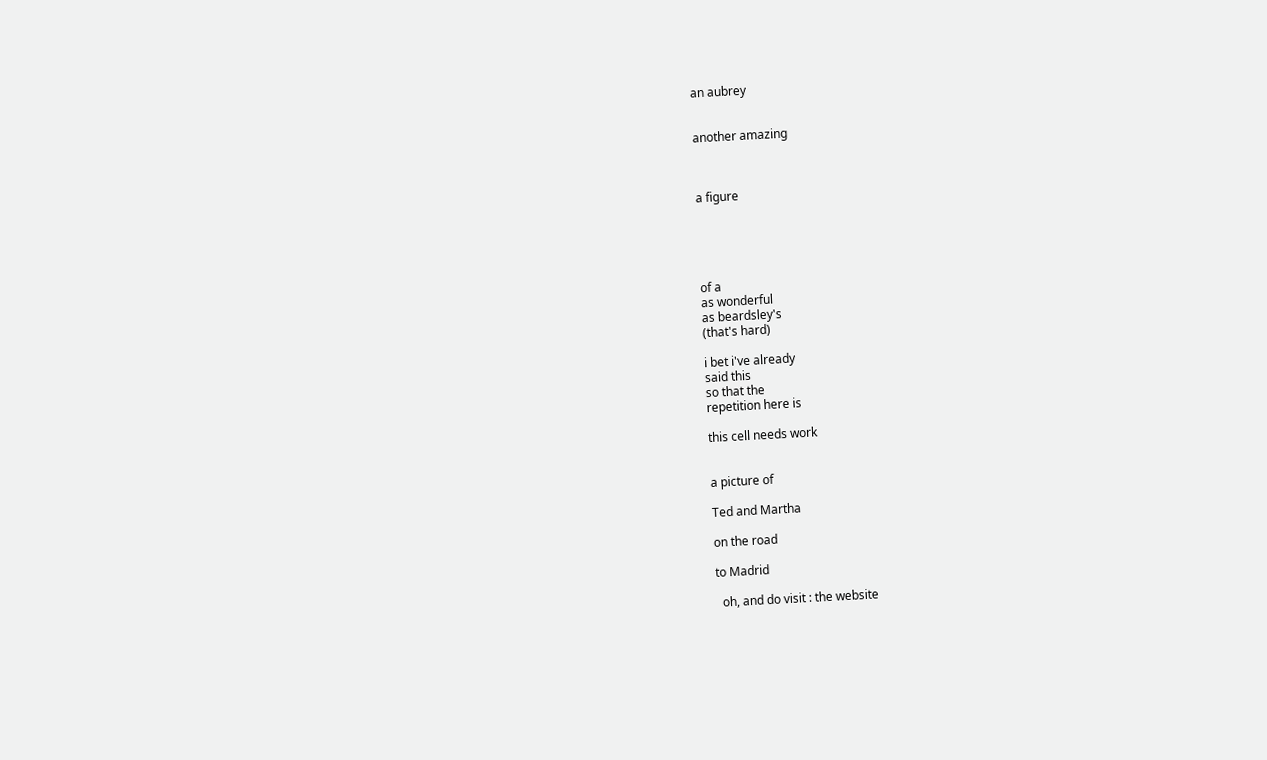an aubrey


another amazing



a figure





of a
as wonderful
as beardsley's
(that's hard)

i bet i've already
said this
so that the
repetition here is

this cell needs work


a picture of

Ted and Martha

on the road

to Madrid

  oh, and do visit : the website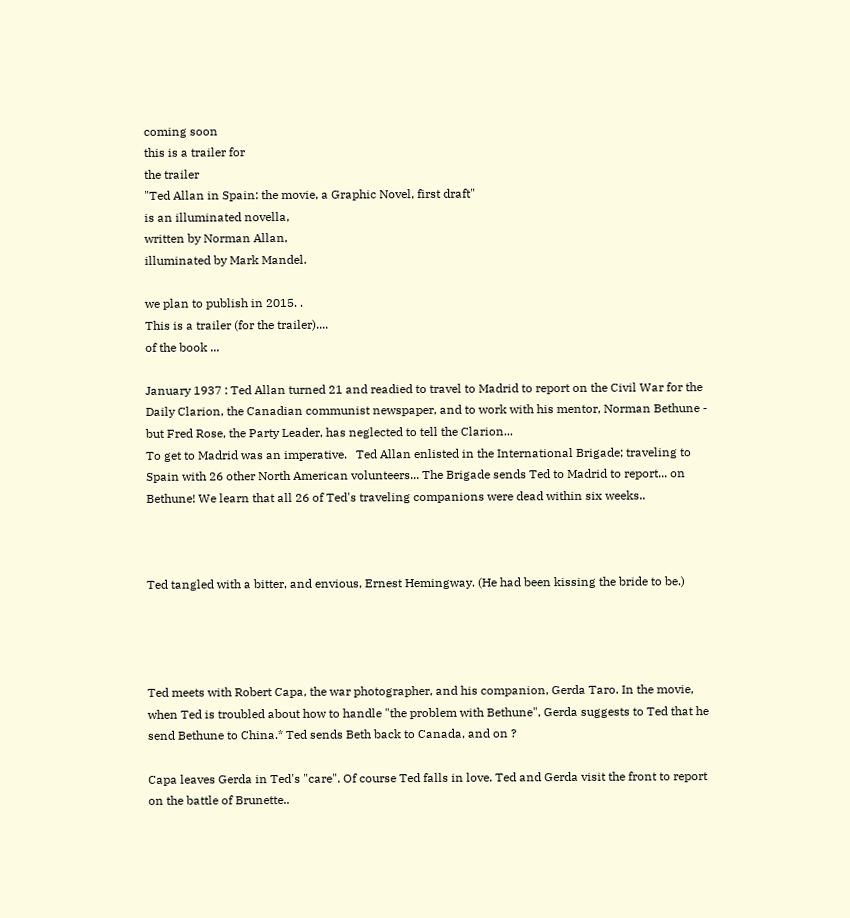coming soon
this is a trailer for
the trailer
"Ted Allan in Spain: the movie, a Graphic Novel, first draft"
is an illuminated novella,
written by Norman Allan,
illuminated by Mark Mandel.

we plan to publish in 2015. .
This is a trailer (for the trailer)....
of the book ...

January 1937 : Ted Allan turned 21 and readied to travel to Madrid to report on the Civil War for the Daily Clarion, the Canadian communist newspaper, and to work with his mentor, Norman Bethune - but Fred Rose, the Party Leader, has neglected to tell the Clarion...
To get to Madrid was an imperative.   Ted Allan enlisted in the International Brigade; traveling to Spain with 26 other North American volunteers... The Brigade sends Ted to Madrid to report... on Bethune! We learn that all 26 of Ted's traveling companions were dead within six weeks..



Ted tangled with a bitter, and envious, Ernest Hemingway. (He had been kissing the bride to be.)




Ted meets with Robert Capa, the war photographer, and his companion, Gerda Taro. In the movie, when Ted is troubled about how to handle "the problem with Bethune", Gerda suggests to Ted that he send Bethune to China.* Ted sends Beth back to Canada, and on ?

Capa leaves Gerda in Ted's "care". Of course Ted falls in love. Ted and Gerda visit the front to report on the battle of Brunette..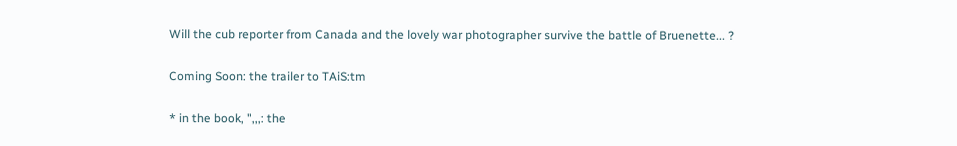Will the cub reporter from Canada and the lovely war photographer survive the battle of Bruenette... ?

Coming Soon: the trailer to TAiS:tm

* in the book, ",,,: the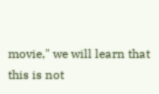movie," we will learn that this is not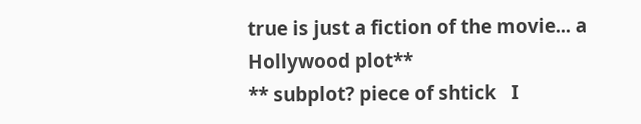true is just a fiction of the movie... a Hollywood plot**
** subplot? piece of shtick   I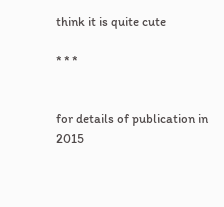think it is quite cute

* * *


for details of publication in 2015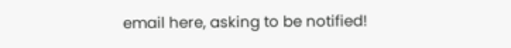email here, asking to be notified!